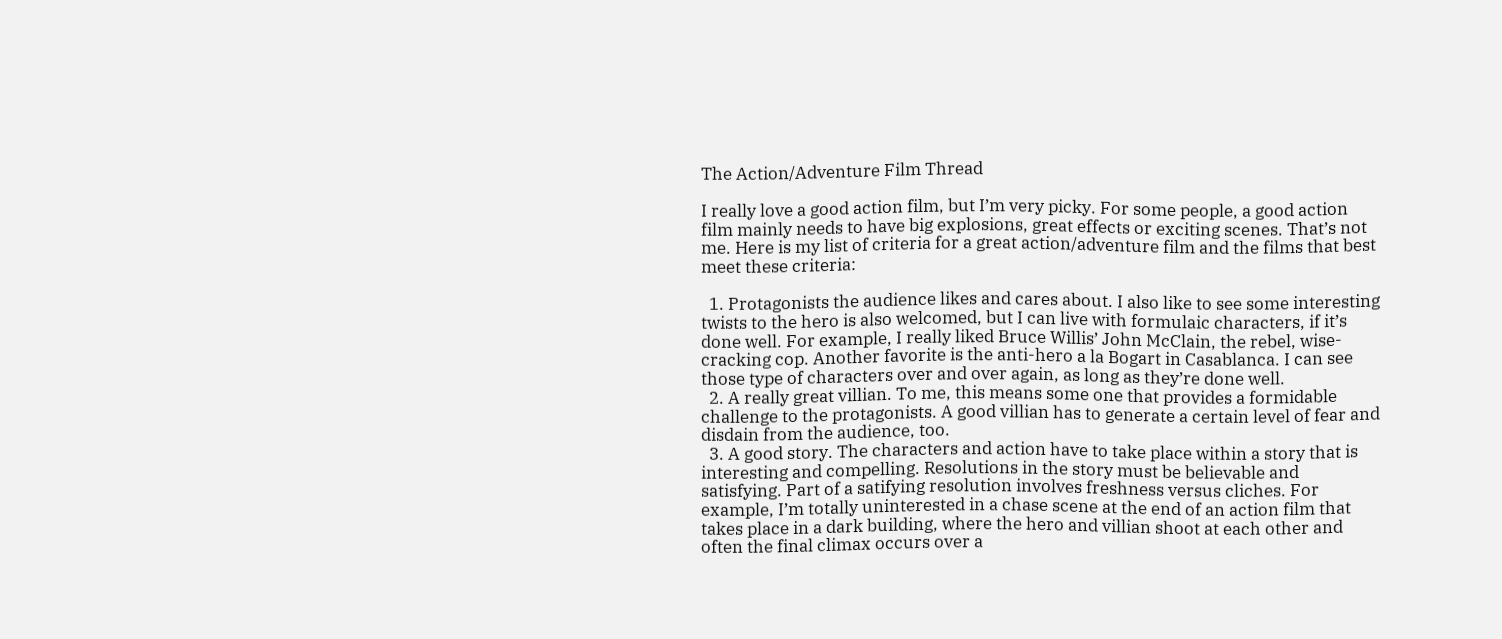The Action/Adventure Film Thread

I really love a good action film, but I’m very picky. For some people, a good action film mainly needs to have big explosions, great effects or exciting scenes. That’s not me. Here is my list of criteria for a great action/adventure film and the films that best meet these criteria:

  1. Protagonists the audience likes and cares about. I also like to see some interesting twists to the hero is also welcomed, but I can live with formulaic characters, if it’s done well. For example, I really liked Bruce Willis’ John McClain, the rebel, wise-cracking cop. Another favorite is the anti-hero a la Bogart in Casablanca. I can see those type of characters over and over again, as long as they’re done well.
  2. A really great villian. To me, this means some one that provides a formidable challenge to the protagonists. A good villian has to generate a certain level of fear and disdain from the audience, too.
  3. A good story. The characters and action have to take place within a story that is interesting and compelling. Resolutions in the story must be believable and satisfying. Part of a satifying resolution involves freshness versus cliches. For example, I’m totally uninterested in a chase scene at the end of an action film that takes place in a dark building, where the hero and villian shoot at each other and often the final climax occurs over a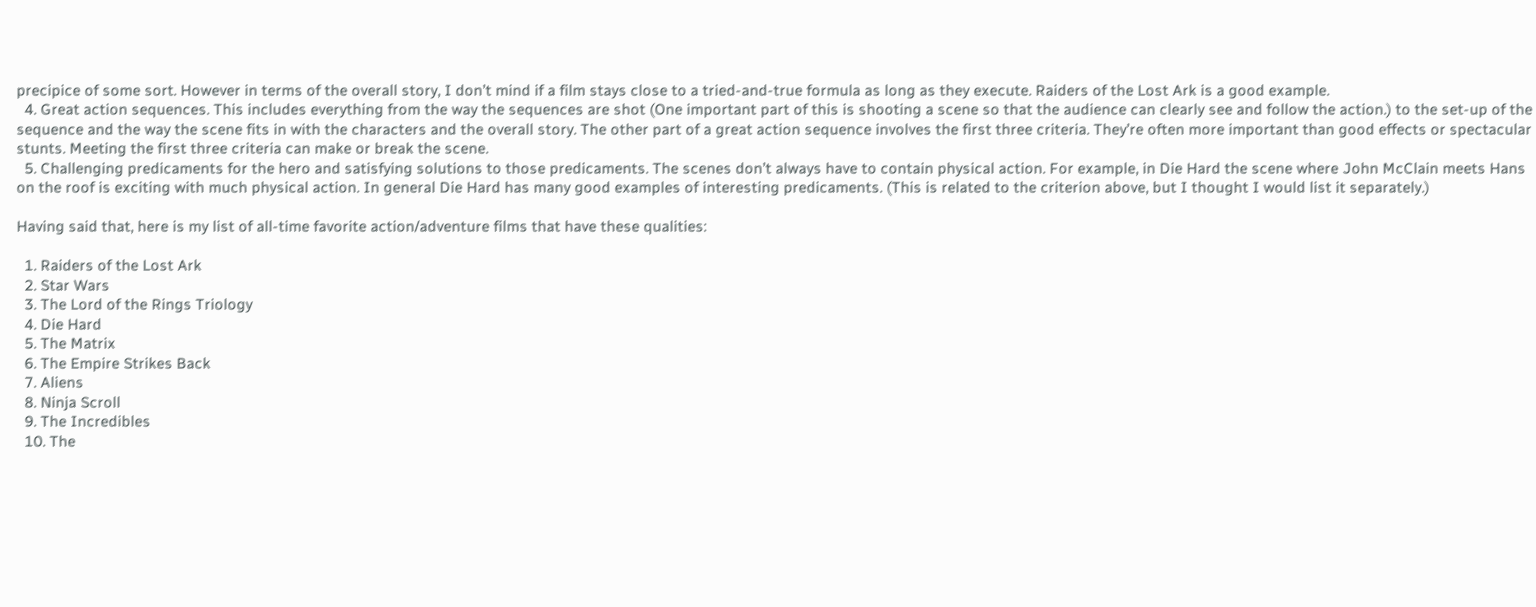precipice of some sort. However in terms of the overall story, I don’t mind if a film stays close to a tried-and-true formula as long as they execute. Raiders of the Lost Ark is a good example.
  4. Great action sequences. This includes everything from the way the sequences are shot (One important part of this is shooting a scene so that the audience can clearly see and follow the action.) to the set-up of the sequence and the way the scene fits in with the characters and the overall story. The other part of a great action sequence involves the first three criteria. They’re often more important than good effects or spectacular stunts. Meeting the first three criteria can make or break the scene.
  5. Challenging predicaments for the hero and satisfying solutions to those predicaments. The scenes don’t always have to contain physical action. For example, in Die Hard the scene where John McClain meets Hans on the roof is exciting with much physical action. In general Die Hard has many good examples of interesting predicaments. (This is related to the criterion above, but I thought I would list it separately.)

Having said that, here is my list of all-time favorite action/adventure films that have these qualities:

  1. Raiders of the Lost Ark
  2. Star Wars
  3. The Lord of the Rings Triology
  4. Die Hard
  5. The Matrix
  6. The Empire Strikes Back
  7. Aliens
  8. Ninja Scroll
  9. The Incredibles
  10. The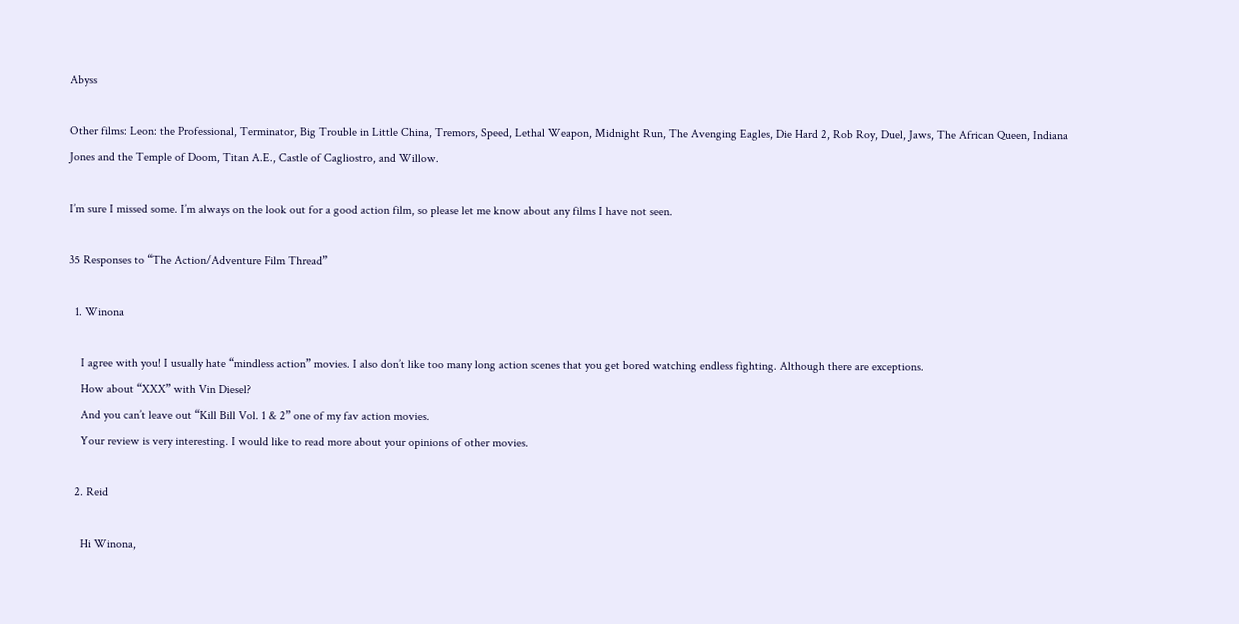Abyss

Other films: Leon: the Professional, Terminator, Big Trouble in Little China, Tremors, Speed, Lethal Weapon, Midnight Run, The Avenging Eagles, Die Hard 2, Rob Roy, Duel, Jaws, The African Queen, Indiana Jones and the Temple of Doom, Titan A.E., Castle of Cagliostro, and Willow.

I’m sure I missed some. I’m always on the look out for a good action film, so please let me know about any films I have not seen.

35 Responses to “The Action/Adventure Film Thread”

  1. Winona

    I agree with you! I usually hate “mindless action” movies. I also don’t like too many long action scenes that you get bored watching endless fighting. Although there are exceptions.
    How about “XXX” with Vin Diesel?
    And you can’t leave out “Kill Bill Vol. 1 & 2” one of my fav action movies.
    Your review is very interesting. I would like to read more about your opinions of other movies.

  2. Reid

    Hi Winona,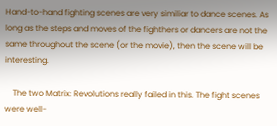Hand-to-hand fighting scenes are very similiar to dance scenes. As long as the steps and moves of the fighthers or dancers are not the same throughout the scene (or the movie), then the scene will be interesting.

    The two Matrix: Revolutions really failed in this. The fight scenes were well-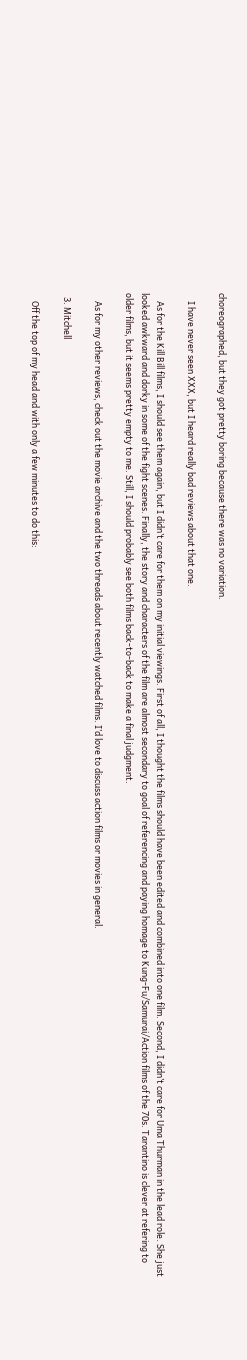choreographed, but they got pretty boring because there was no variation.

    I have never seen XXX, but I heard really bad reviews about that one.

    As for the Kill Bill films, I should see them again, but I didn’t care for them on my initial viewings. First of all, I thought the films should have been edited and combined into one film. Second, I didn’t care for Uma Thurman in the lead role. She just looked awkward and dorky in some of the fight scenes. Finally, the story and characters of the film are almost secondary to goal of referencing and paying homage to Kung-Fu/Samurai/Action films of the 70s. Tarantino is clever at refering to older films, but it seems pretty empty to me. Still, I should probably see both films back-to-back to make a final judgment.

    As for my other reviews, check out the movie archive and the two threads about recently watched films. I’d love to discuss action films or movies in general.

  3. Mitchell

    Off the top of my head and with only a few minutes to do this: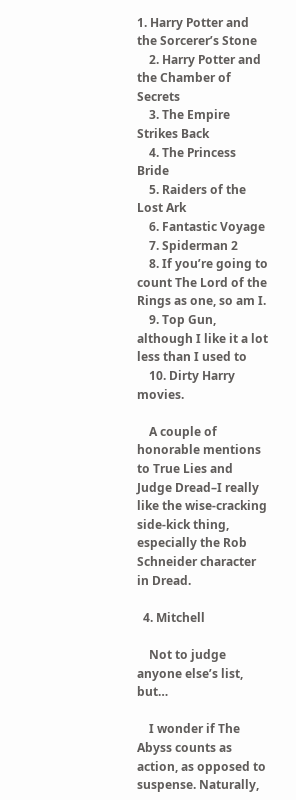1. Harry Potter and the Sorcerer’s Stone
    2. Harry Potter and the Chamber of Secrets
    3. The Empire Strikes Back
    4. The Princess Bride
    5. Raiders of the Lost Ark
    6. Fantastic Voyage
    7. Spiderman 2
    8. If you’re going to count The Lord of the Rings as one, so am I.
    9. Top Gun, although I like it a lot less than I used to
    10. Dirty Harry movies.

    A couple of honorable mentions to True Lies and Judge Dread–I really like the wise-cracking side-kick thing, especially the Rob Schneider character in Dread.

  4. Mitchell

    Not to judge anyone else’s list, but…

    I wonder if The Abyss counts as action, as opposed to suspense. Naturally,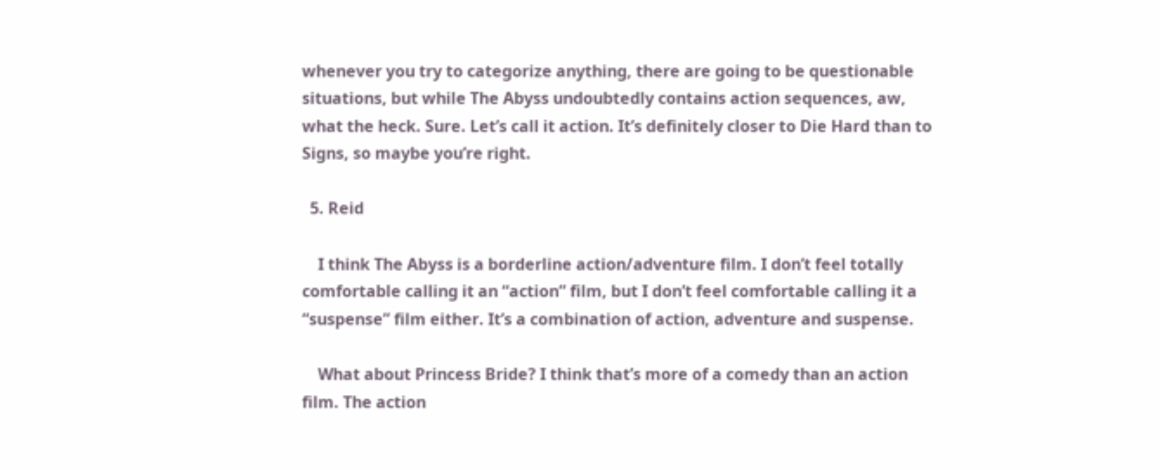whenever you try to categorize anything, there are going to be questionable situations, but while The Abyss undoubtedly contains action sequences, aw, what the heck. Sure. Let’s call it action. It’s definitely closer to Die Hard than to Signs, so maybe you’re right.

  5. Reid

    I think The Abyss is a borderline action/adventure film. I don’t feel totally comfortable calling it an “action” film, but I don’t feel comfortable calling it a “suspense” film either. It’s a combination of action, adventure and suspense.

    What about Princess Bride? I think that’s more of a comedy than an action film. The action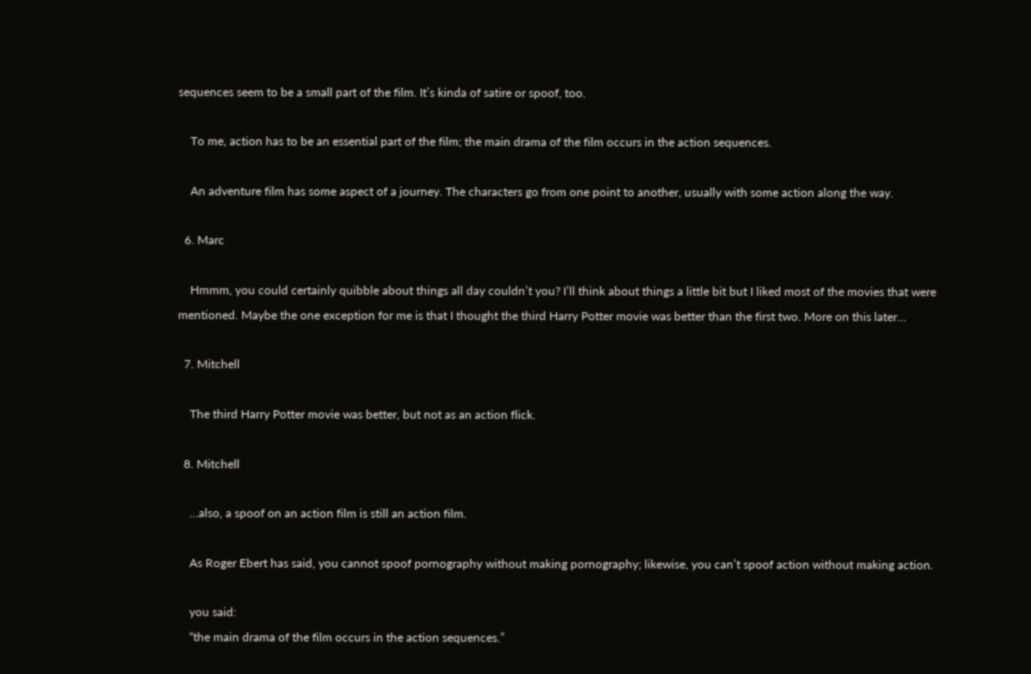sequences seem to be a small part of the film. It’s kinda of satire or spoof, too.

    To me, action has to be an essential part of the film; the main drama of the film occurs in the action sequences.

    An adventure film has some aspect of a journey. The characters go from one point to another, usually with some action along the way.

  6. Marc

    Hmmm, you could certainly quibble about things all day couldn’t you? I’ll think about things a little bit but I liked most of the movies that were mentioned. Maybe the one exception for me is that I thought the third Harry Potter movie was better than the first two. More on this later…

  7. Mitchell

    The third Harry Potter movie was better, but not as an action flick.

  8. Mitchell

    …also, a spoof on an action film is still an action film.

    As Roger Ebert has said, you cannot spoof pornography without making pornography; likewise, you can’t spoof action without making action.

    you said:
    “the main drama of the film occurs in the action sequences.”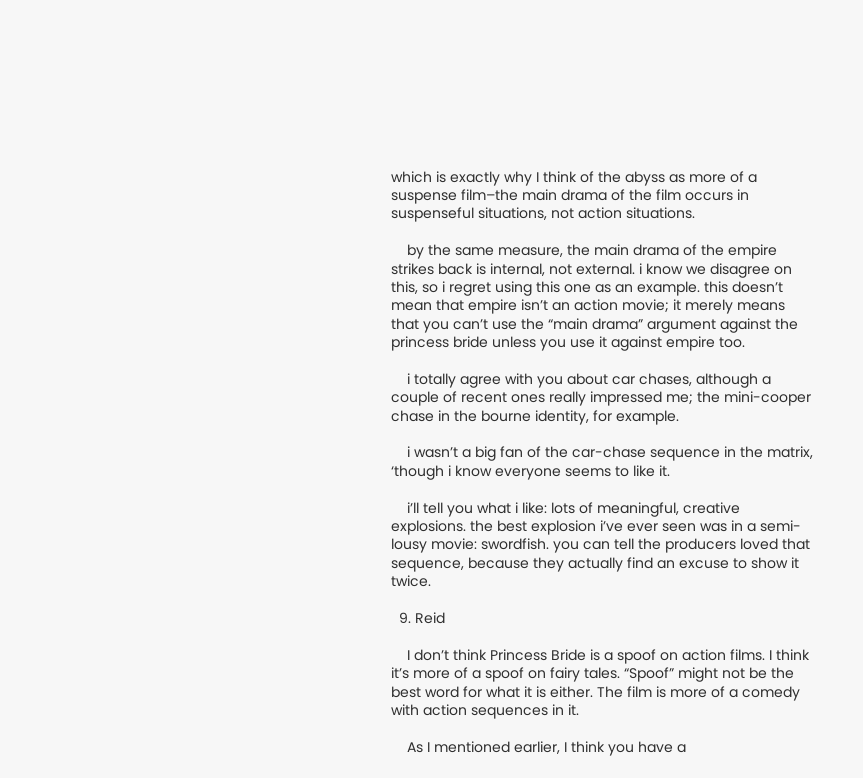which is exactly why I think of the abyss as more of a suspense film–the main drama of the film occurs in suspenseful situations, not action situations.

    by the same measure, the main drama of the empire strikes back is internal, not external. i know we disagree on this, so i regret using this one as an example. this doesn’t mean that empire isn’t an action movie; it merely means that you can’t use the “main drama” argument against the princess bride unless you use it against empire too.

    i totally agree with you about car chases, although a couple of recent ones really impressed me; the mini-cooper chase in the bourne identity, for example.

    i wasn’t a big fan of the car-chase sequence in the matrix, ‘though i know everyone seems to like it.

    i’ll tell you what i like: lots of meaningful, creative explosions. the best explosion i’ve ever seen was in a semi-lousy movie: swordfish. you can tell the producers loved that sequence, because they actually find an excuse to show it twice.

  9. Reid

    I don’t think Princess Bride is a spoof on action films. I think it’s more of a spoof on fairy tales. “Spoof” might not be the best word for what it is either. The film is more of a comedy with action sequences in it.

    As I mentioned earlier, I think you have a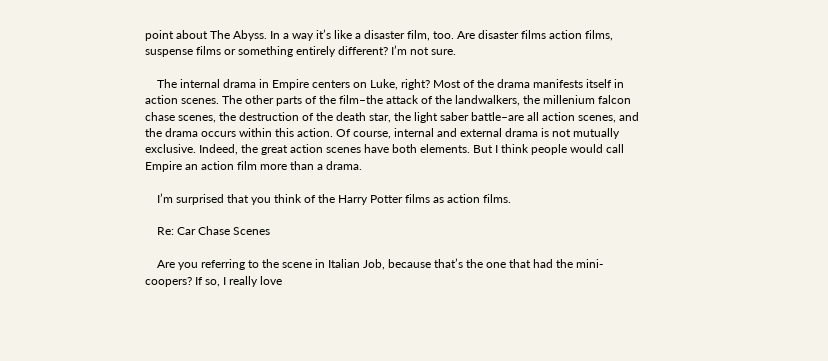point about The Abyss. In a way it’s like a disaster film, too. Are disaster films action films, suspense films or something entirely different? I’m not sure.

    The internal drama in Empire centers on Luke, right? Most of the drama manifests itself in action scenes. The other parts of the film–the attack of the landwalkers, the millenium falcon chase scenes, the destruction of the death star, the light saber battle–are all action scenes, and the drama occurs within this action. Of course, internal and external drama is not mutually exclusive. Indeed, the great action scenes have both elements. But I think people would call Empire an action film more than a drama.

    I’m surprised that you think of the Harry Potter films as action films.

    Re: Car Chase Scenes

    Are you referring to the scene in Italian Job, because that’s the one that had the mini-coopers? If so, I really love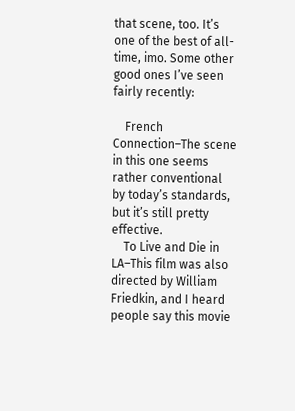that scene, too. It’s one of the best of all-time, imo. Some other good ones I’ve seen fairly recently:

    French Connection–The scene in this one seems rather conventional by today’s standards, but it’s still pretty effective.
    To Live and Die in LA–This film was also directed by William Friedkin, and I heard people say this movie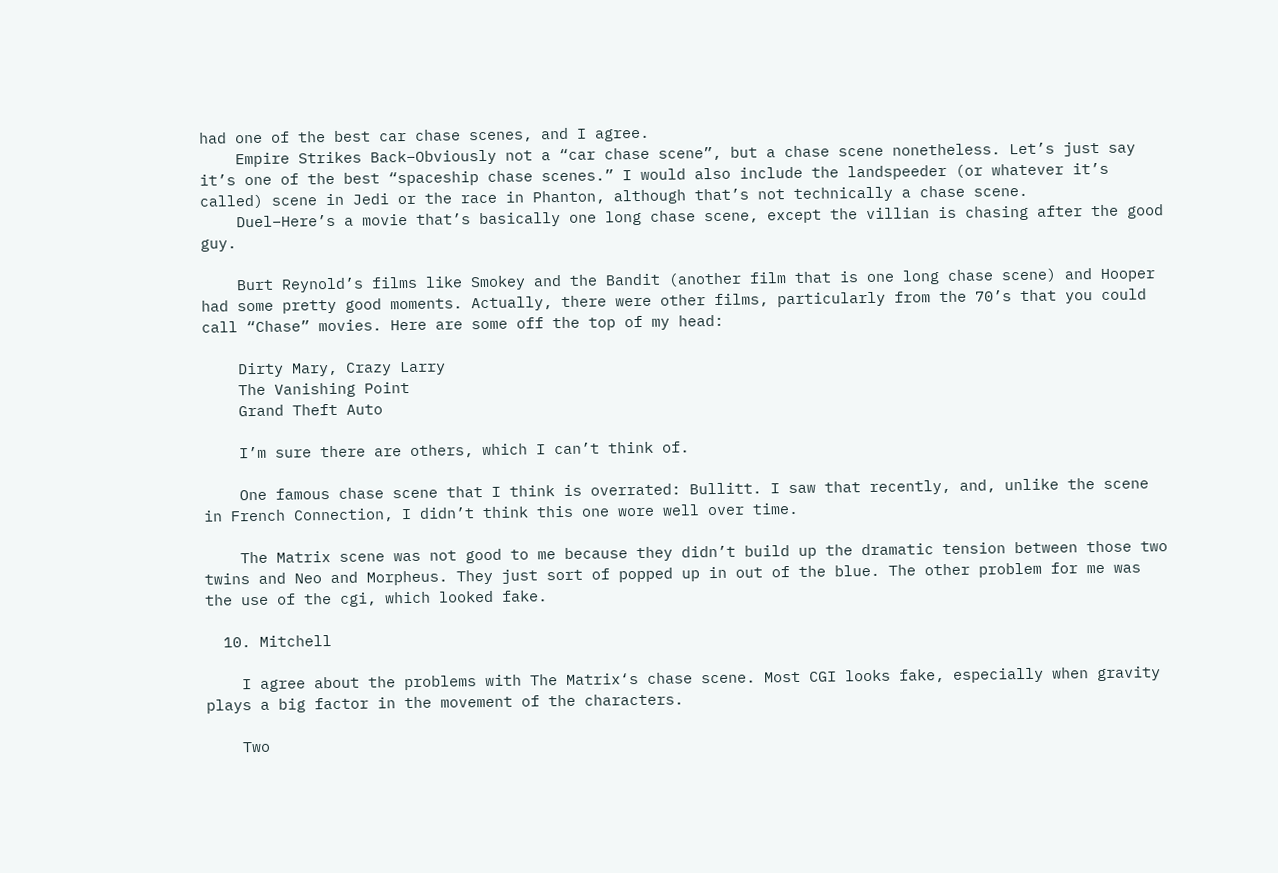had one of the best car chase scenes, and I agree.
    Empire Strikes Back–Obviously not a “car chase scene”, but a chase scene nonetheless. Let’s just say it’s one of the best “spaceship chase scenes.” I would also include the landspeeder (or whatever it’s called) scene in Jedi or the race in Phanton, although that’s not technically a chase scene.
    Duel–Here’s a movie that’s basically one long chase scene, except the villian is chasing after the good guy.

    Burt Reynold’s films like Smokey and the Bandit (another film that is one long chase scene) and Hooper had some pretty good moments. Actually, there were other films, particularly from the 70’s that you could call “Chase” movies. Here are some off the top of my head:

    Dirty Mary, Crazy Larry
    The Vanishing Point
    Grand Theft Auto

    I’m sure there are others, which I can’t think of.

    One famous chase scene that I think is overrated: Bullitt. I saw that recently, and, unlike the scene in French Connection, I didn’t think this one wore well over time.

    The Matrix scene was not good to me because they didn’t build up the dramatic tension between those two twins and Neo and Morpheus. They just sort of popped up in out of the blue. The other problem for me was the use of the cgi, which looked fake.

  10. Mitchell

    I agree about the problems with The Matrix‘s chase scene. Most CGI looks fake, especially when gravity plays a big factor in the movement of the characters.

    Two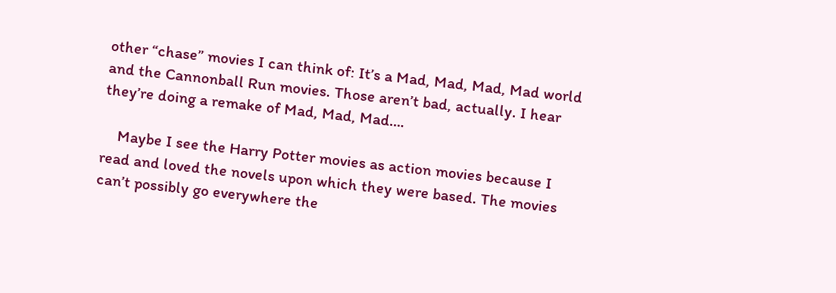other “chase” movies I can think of: It’s a Mad, Mad, Mad, Mad world and the Cannonball Run movies. Those aren’t bad, actually. I hear they’re doing a remake of Mad, Mad, Mad….

    Maybe I see the Harry Potter movies as action movies because I read and loved the novels upon which they were based. The movies can’t possibly go everywhere the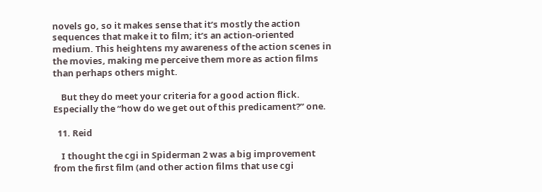novels go, so it makes sense that it’s mostly the action sequences that make it to film; it’s an action-oriented medium. This heightens my awareness of the action scenes in the movies, making me perceive them more as action films than perhaps others might.

    But they do meet your criteria for a good action flick. Especially the “how do we get out of this predicament?” one.

  11. Reid

    I thought the cgi in Spiderman 2 was a big improvement from the first film (and other action films that use cgi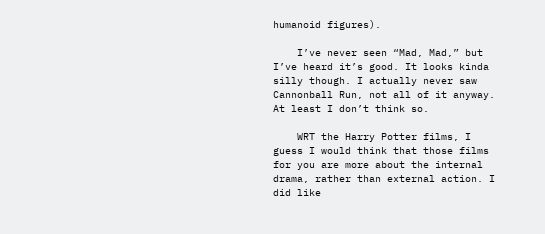humanoid figures).

    I’ve never seen “Mad, Mad,” but I’ve heard it’s good. It looks kinda silly though. I actually never saw Cannonball Run, not all of it anyway. At least I don’t think so.

    WRT the Harry Potter films, I guess I would think that those films for you are more about the internal drama, rather than external action. I did like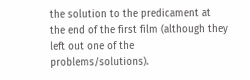the solution to the predicament at the end of the first film (although they left out one of the problems/solutions).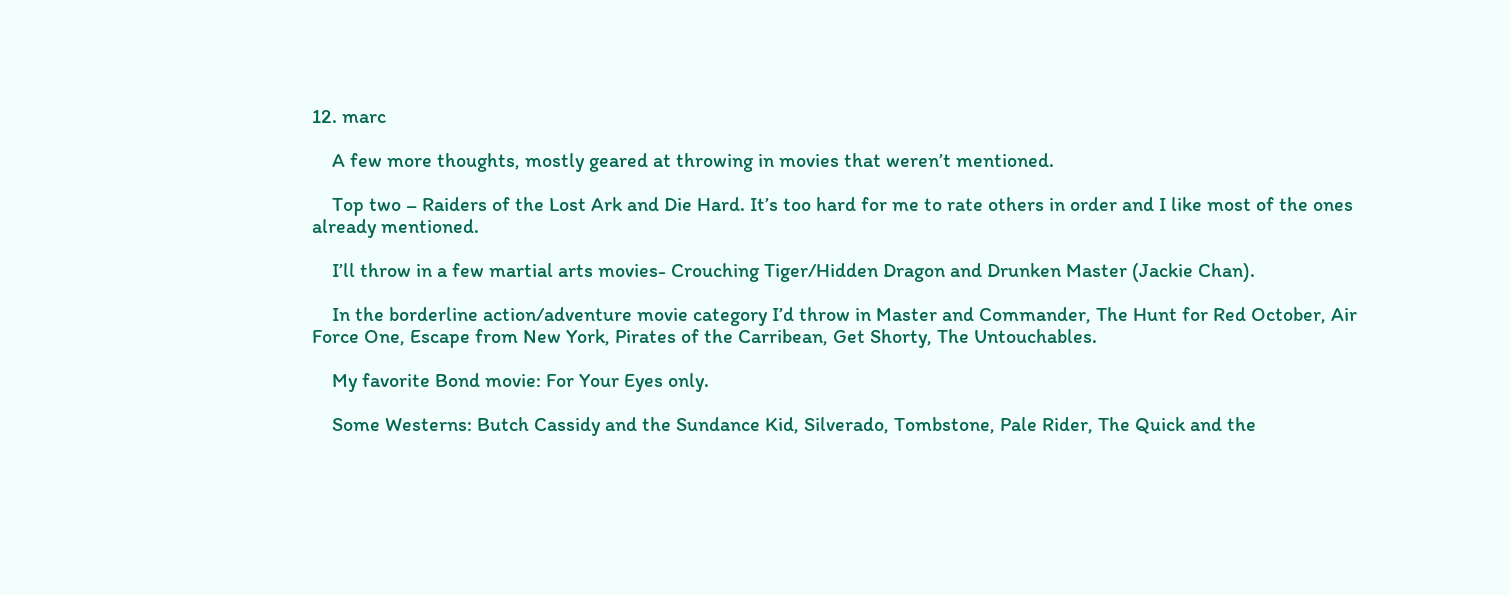12. marc

    A few more thoughts, mostly geared at throwing in movies that weren’t mentioned.

    Top two – Raiders of the Lost Ark and Die Hard. It’s too hard for me to rate others in order and I like most of the ones already mentioned.

    I’ll throw in a few martial arts movies- Crouching Tiger/Hidden Dragon and Drunken Master (Jackie Chan).

    In the borderline action/adventure movie category I’d throw in Master and Commander, The Hunt for Red October, Air Force One, Escape from New York, Pirates of the Carribean, Get Shorty, The Untouchables.

    My favorite Bond movie: For Your Eyes only.

    Some Westerns: Butch Cassidy and the Sundance Kid, Silverado, Tombstone, Pale Rider, The Quick and the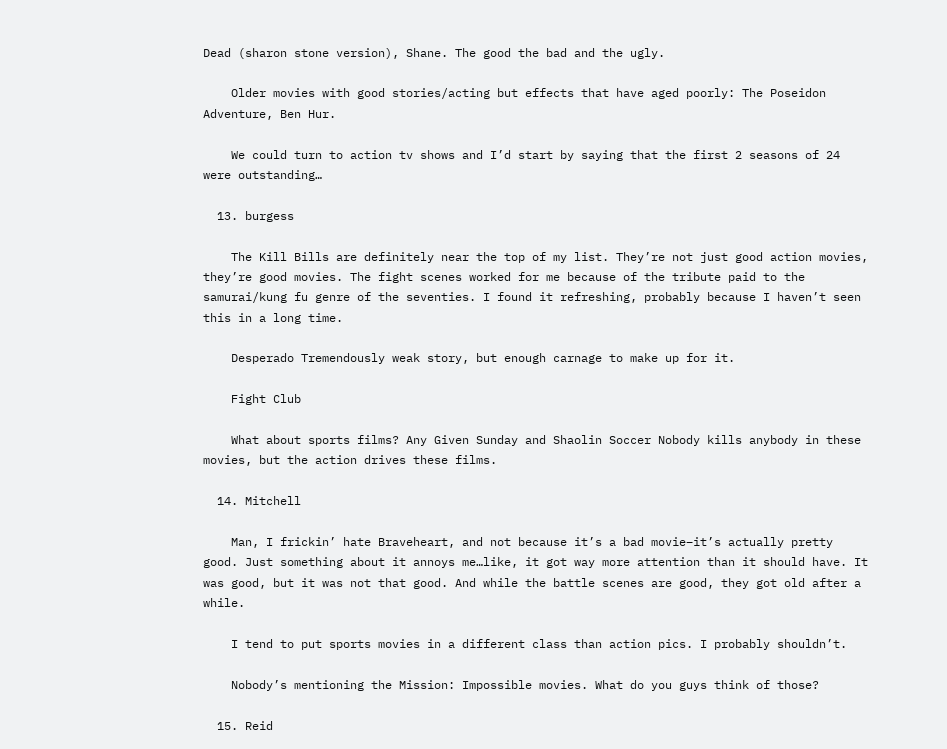Dead (sharon stone version), Shane. The good the bad and the ugly.

    Older movies with good stories/acting but effects that have aged poorly: The Poseidon Adventure, Ben Hur.

    We could turn to action tv shows and I’d start by saying that the first 2 seasons of 24 were outstanding…

  13. burgess

    The Kill Bills are definitely near the top of my list. They’re not just good action movies, they’re good movies. The fight scenes worked for me because of the tribute paid to the samurai/kung fu genre of the seventies. I found it refreshing, probably because I haven’t seen this in a long time.

    Desperado Tremendously weak story, but enough carnage to make up for it.

    Fight Club

    What about sports films? Any Given Sunday and Shaolin Soccer Nobody kills anybody in these movies, but the action drives these films.

  14. Mitchell

    Man, I frickin’ hate Braveheart, and not because it’s a bad movie–it’s actually pretty good. Just something about it annoys me…like, it got way more attention than it should have. It was good, but it was not that good. And while the battle scenes are good, they got old after a while.

    I tend to put sports movies in a different class than action pics. I probably shouldn’t.

    Nobody’s mentioning the Mission: Impossible movies. What do you guys think of those?

  15. Reid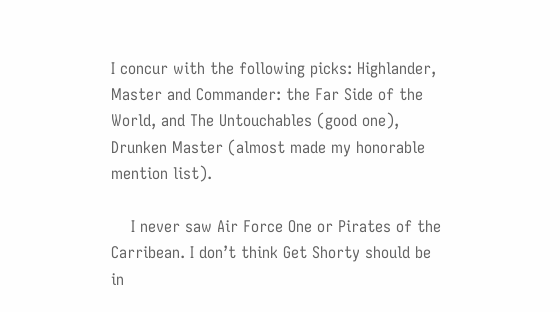I concur with the following picks: Highlander, Master and Commander: the Far Side of the World, and The Untouchables (good one), Drunken Master (almost made my honorable mention list).

    I never saw Air Force One or Pirates of the Carribean. I don’t think Get Shorty should be in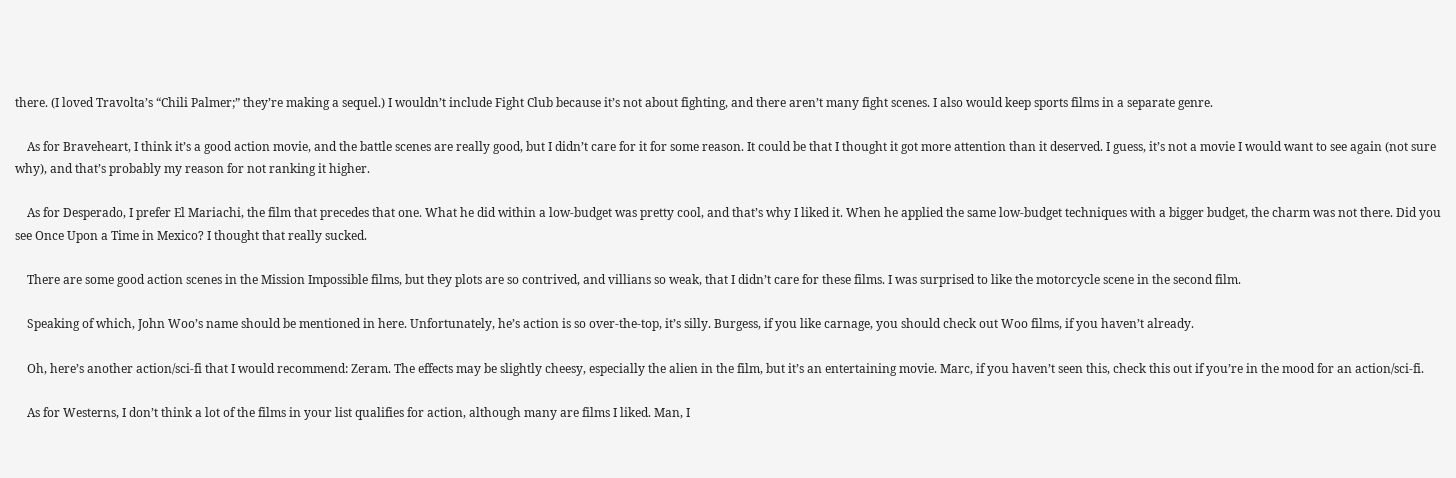there. (I loved Travolta’s “Chili Palmer;” they’re making a sequel.) I wouldn’t include Fight Club because it’s not about fighting, and there aren’t many fight scenes. I also would keep sports films in a separate genre.

    As for Braveheart, I think it’s a good action movie, and the battle scenes are really good, but I didn’t care for it for some reason. It could be that I thought it got more attention than it deserved. I guess, it’s not a movie I would want to see again (not sure why), and that’s probably my reason for not ranking it higher.

    As for Desperado, I prefer El Mariachi, the film that precedes that one. What he did within a low-budget was pretty cool, and that’s why I liked it. When he applied the same low-budget techniques with a bigger budget, the charm was not there. Did you see Once Upon a Time in Mexico? I thought that really sucked.

    There are some good action scenes in the Mission Impossible films, but they plots are so contrived, and villians so weak, that I didn’t care for these films. I was surprised to like the motorcycle scene in the second film.

    Speaking of which, John Woo’s name should be mentioned in here. Unfortunately, he’s action is so over-the-top, it’s silly. Burgess, if you like carnage, you should check out Woo films, if you haven’t already.

    Oh, here’s another action/sci-fi that I would recommend: Zeram. The effects may be slightly cheesy, especially the alien in the film, but it’s an entertaining movie. Marc, if you haven’t seen this, check this out if you’re in the mood for an action/sci-fi.

    As for Westerns, I don’t think a lot of the films in your list qualifies for action, although many are films I liked. Man, I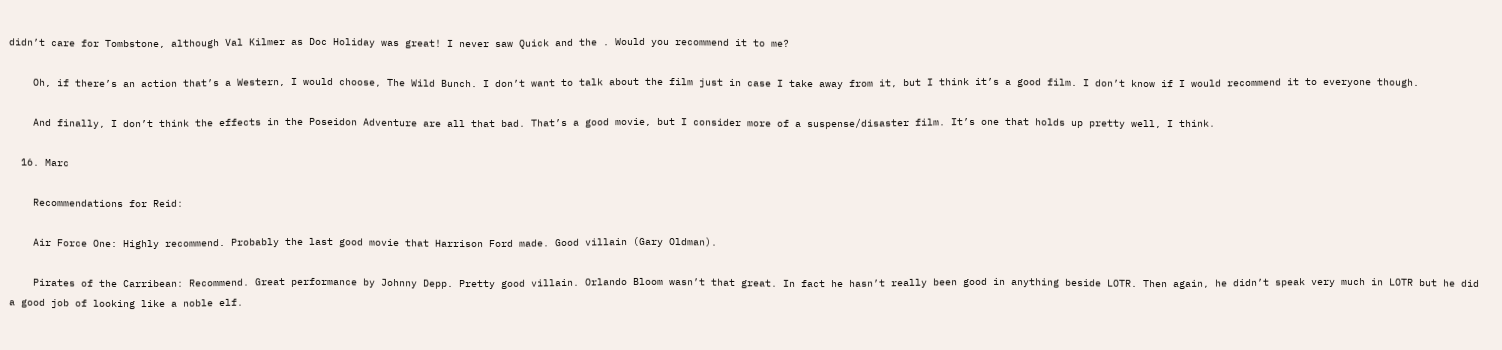didn’t care for Tombstone, although Val Kilmer as Doc Holiday was great! I never saw Quick and the . Would you recommend it to me?

    Oh, if there’s an action that’s a Western, I would choose, The Wild Bunch. I don’t want to talk about the film just in case I take away from it, but I think it’s a good film. I don’t know if I would recommend it to everyone though.

    And finally, I don’t think the effects in the Poseidon Adventure are all that bad. That’s a good movie, but I consider more of a suspense/disaster film. It’s one that holds up pretty well, I think.

  16. Marc

    Recommendations for Reid:

    Air Force One: Highly recommend. Probably the last good movie that Harrison Ford made. Good villain (Gary Oldman).

    Pirates of the Carribean: Recommend. Great performance by Johnny Depp. Pretty good villain. Orlando Bloom wasn’t that great. In fact he hasn’t really been good in anything beside LOTR. Then again, he didn’t speak very much in LOTR but he did a good job of looking like a noble elf.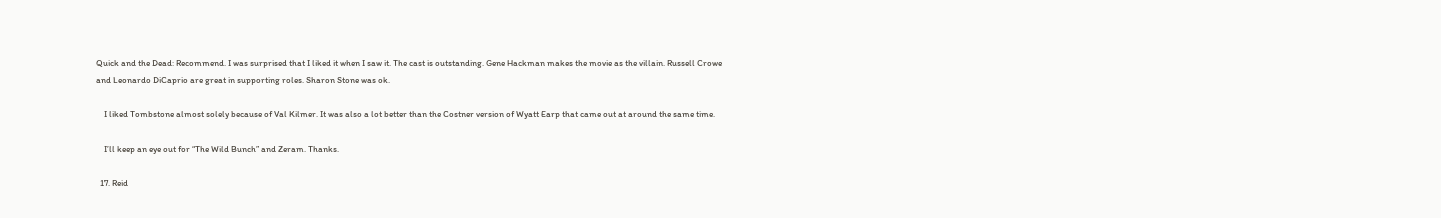Quick and the Dead: Recommend. I was surprised that I liked it when I saw it. The cast is outstanding. Gene Hackman makes the movie as the villain. Russell Crowe and Leonardo DiCaprio are great in supporting roles. Sharon Stone was ok.

    I liked Tombstone almost solely because of Val Kilmer. It was also a lot better than the Costner version of Wyatt Earp that came out at around the same time.

    I’ll keep an eye out for “The Wild Bunch” and Zeram. Thanks.

  17. Reid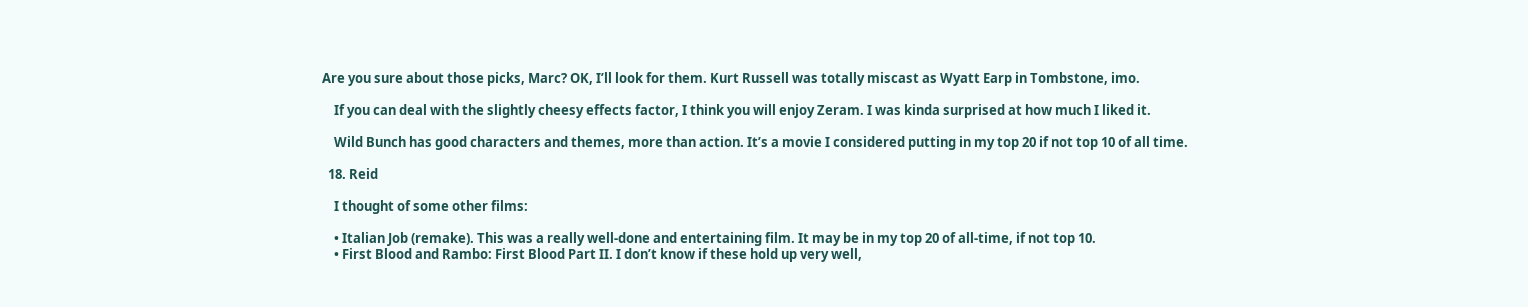Are you sure about those picks, Marc? OK, I’ll look for them. Kurt Russell was totally miscast as Wyatt Earp in Tombstone, imo.

    If you can deal with the slightly cheesy effects factor, I think you will enjoy Zeram. I was kinda surprised at how much I liked it.

    Wild Bunch has good characters and themes, more than action. It’s a movie I considered putting in my top 20 if not top 10 of all time.

  18. Reid

    I thought of some other films:

    • Italian Job (remake). This was a really well-done and entertaining film. It may be in my top 20 of all-time, if not top 10.
    • First Blood and Rambo: First Blood Part II. I don’t know if these hold up very well,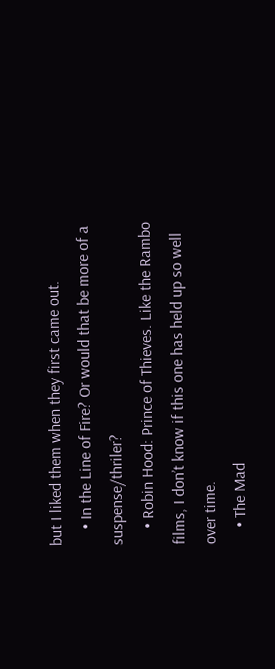but I liked them when they first came out.
    • In the Line of Fire? Or would that be more of a suspense/thriler?
    • Robin Hood: Prince of Thieves. Like the Rambo films, I don’t know if this one has held up so well over time.
    • The Mad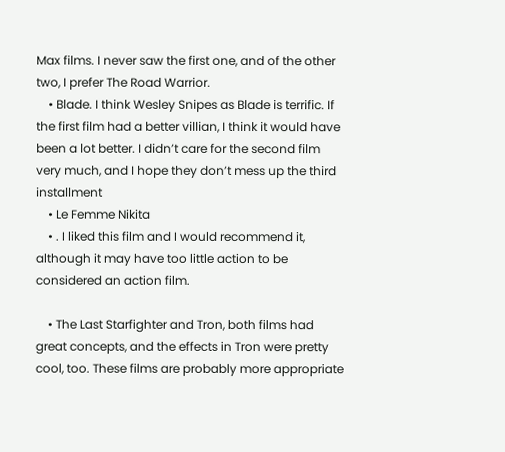Max films. I never saw the first one, and of the other two, I prefer The Road Warrior.
    • Blade. I think Wesley Snipes as Blade is terrific. If the first film had a better villian, I think it would have been a lot better. I didn’t care for the second film very much, and I hope they don’t mess up the third installment
    • Le Femme Nikita
    • . I liked this film and I would recommend it, although it may have too little action to be considered an action film.

    • The Last Starfighter and Tron, both films had great concepts, and the effects in Tron were pretty cool, too. These films are probably more appropriate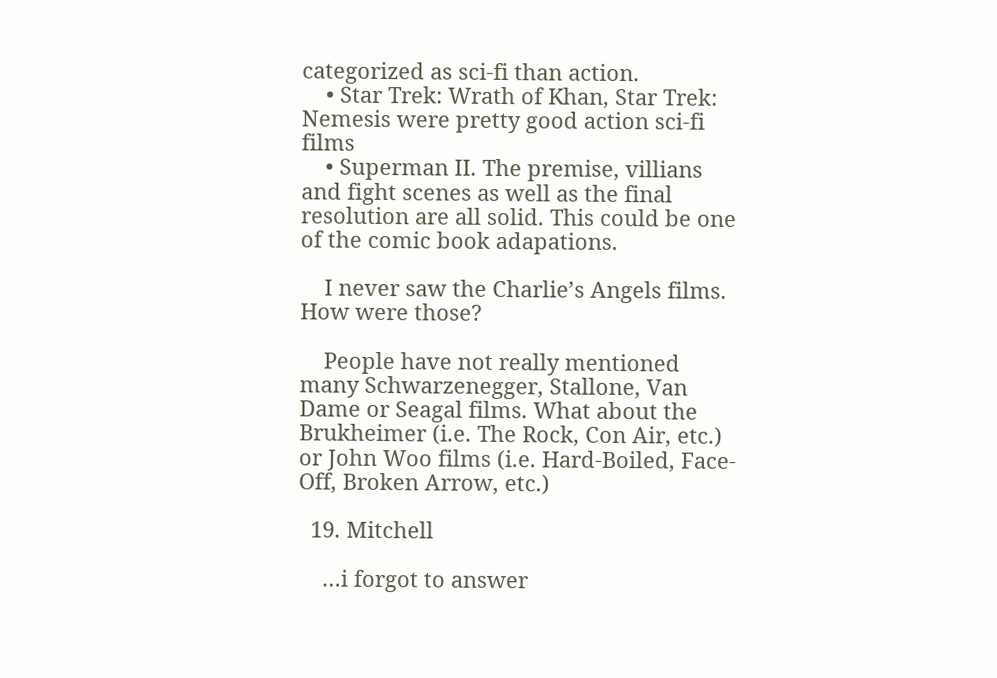categorized as sci-fi than action.
    • Star Trek: Wrath of Khan, Star Trek: Nemesis were pretty good action sci-fi films
    • Superman II. The premise, villians and fight scenes as well as the final resolution are all solid. This could be one of the comic book adapations.

    I never saw the Charlie’s Angels films. How were those?

    People have not really mentioned many Schwarzenegger, Stallone, Van Dame or Seagal films. What about the Brukheimer (i.e. The Rock, Con Air, etc.) or John Woo films (i.e. Hard-Boiled, Face-Off, Broken Arrow, etc.)

  19. Mitchell

    …i forgot to answer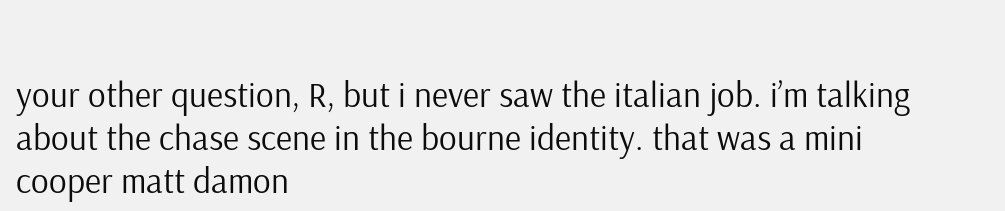your other question, R, but i never saw the italian job. i’m talking about the chase scene in the bourne identity. that was a mini cooper matt damon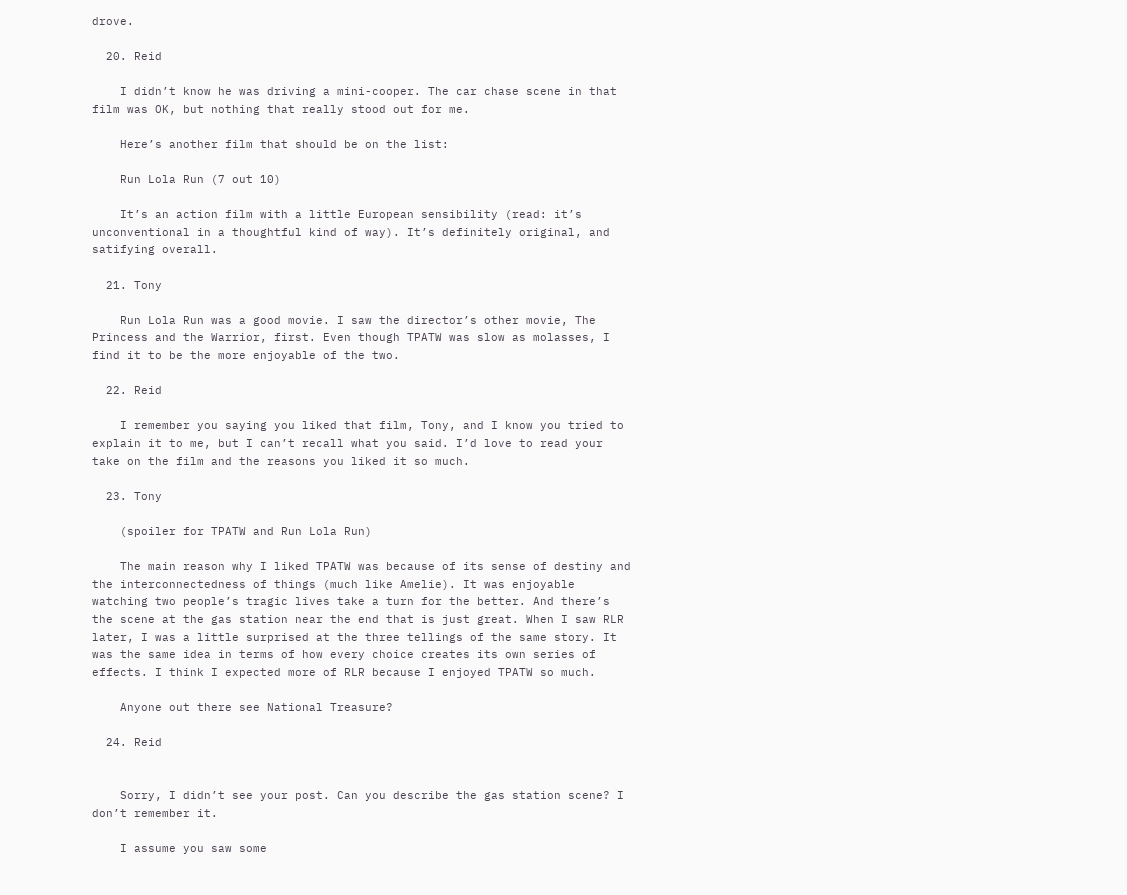drove.

  20. Reid

    I didn’t know he was driving a mini-cooper. The car chase scene in that film was OK, but nothing that really stood out for me.

    Here’s another film that should be on the list:

    Run Lola Run (7 out 10)

    It’s an action film with a little European sensibility (read: it’s unconventional in a thoughtful kind of way). It’s definitely original, and satifying overall.

  21. Tony

    Run Lola Run was a good movie. I saw the director’s other movie, The Princess and the Warrior, first. Even though TPATW was slow as molasses, I find it to be the more enjoyable of the two.

  22. Reid

    I remember you saying you liked that film, Tony, and I know you tried to explain it to me, but I can’t recall what you said. I’d love to read your take on the film and the reasons you liked it so much.

  23. Tony

    (spoiler for TPATW and Run Lola Run)

    The main reason why I liked TPATW was because of its sense of destiny and the interconnectedness of things (much like Amelie). It was enjoyable watching two people’s tragic lives take a turn for the better. And there’s the scene at the gas station near the end that is just great. When I saw RLR later, I was a little surprised at the three tellings of the same story. It was the same idea in terms of how every choice creates its own series of effects. I think I expected more of RLR because I enjoyed TPATW so much.

    Anyone out there see National Treasure?

  24. Reid


    Sorry, I didn’t see your post. Can you describe the gas station scene? I don’t remember it.

    I assume you saw some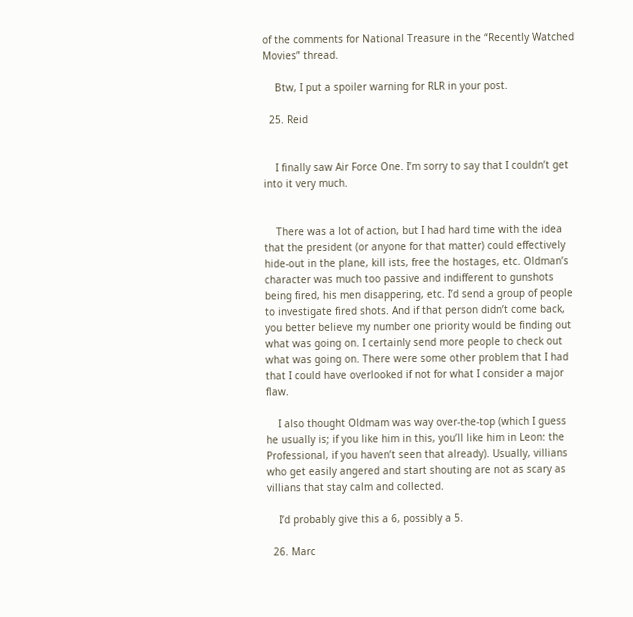of the comments for National Treasure in the “Recently Watched Movies” thread.

    Btw, I put a spoiler warning for RLR in your post.

  25. Reid


    I finally saw Air Force One. I’m sorry to say that I couldn’t get into it very much.


    There was a lot of action, but I had hard time with the idea that the president (or anyone for that matter) could effectively hide-out in the plane, kill ists, free the hostages, etc. Oldman’s character was much too passive and indifferent to gunshots being fired, his men disappering, etc. I’d send a group of people to investigate fired shots. And if that person didn’t come back, you better believe my number one priority would be finding out what was going on. I certainly send more people to check out what was going on. There were some other problem that I had that I could have overlooked if not for what I consider a major flaw.

    I also thought Oldmam was way over-the-top (which I guess he usually is; if you like him in this, you’ll like him in Leon: the Professional, if you haven’t seen that already). Usually, villians who get easily angered and start shouting are not as scary as villians that stay calm and collected.

    I’d probably give this a 6, possibly a 5.

  26. Marc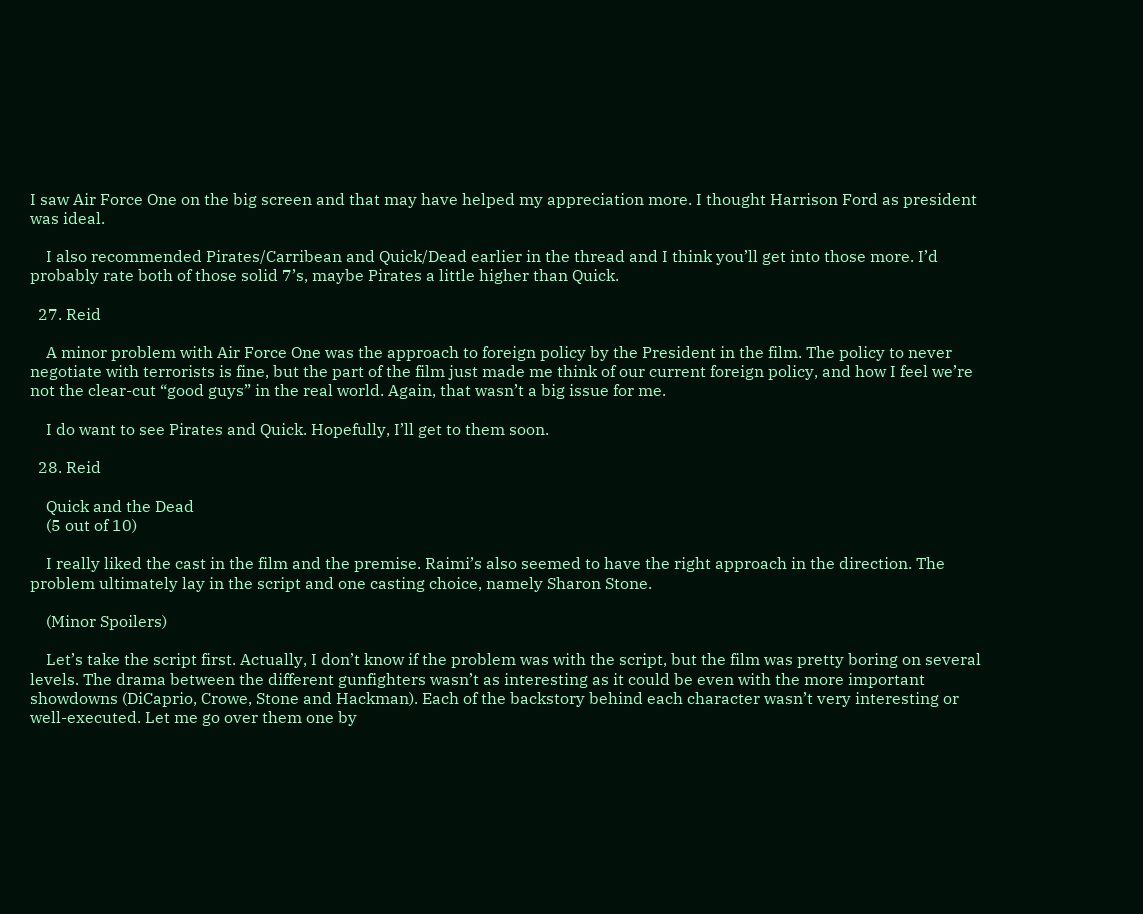I saw Air Force One on the big screen and that may have helped my appreciation more. I thought Harrison Ford as president was ideal.

    I also recommended Pirates/Carribean and Quick/Dead earlier in the thread and I think you’ll get into those more. I’d probably rate both of those solid 7’s, maybe Pirates a little higher than Quick.

  27. Reid

    A minor problem with Air Force One was the approach to foreign policy by the President in the film. The policy to never negotiate with terrorists is fine, but the part of the film just made me think of our current foreign policy, and how I feel we’re not the clear-cut “good guys” in the real world. Again, that wasn’t a big issue for me.

    I do want to see Pirates and Quick. Hopefully, I’ll get to them soon.

  28. Reid

    Quick and the Dead
    (5 out of 10)

    I really liked the cast in the film and the premise. Raimi’s also seemed to have the right approach in the direction. The problem ultimately lay in the script and one casting choice, namely Sharon Stone.

    (Minor Spoilers)

    Let’s take the script first. Actually, I don’t know if the problem was with the script, but the film was pretty boring on several levels. The drama between the different gunfighters wasn’t as interesting as it could be even with the more important showdowns (DiCaprio, Crowe, Stone and Hackman). Each of the backstory behind each character wasn’t very interesting or well-executed. Let me go over them one by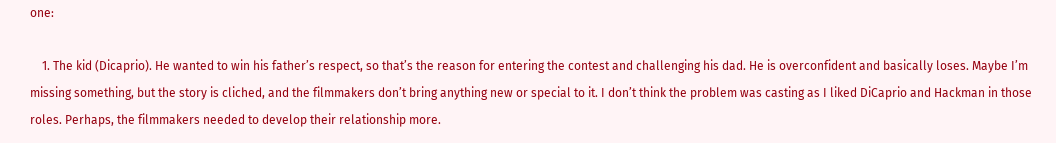one:

    1. The kid (Dicaprio). He wanted to win his father’s respect, so that’s the reason for entering the contest and challenging his dad. He is overconfident and basically loses. Maybe I’m missing something, but the story is cliched, and the filmmakers don’t bring anything new or special to it. I don’t think the problem was casting as I liked DiCaprio and Hackman in those roles. Perhaps, the filmmakers needed to develop their relationship more.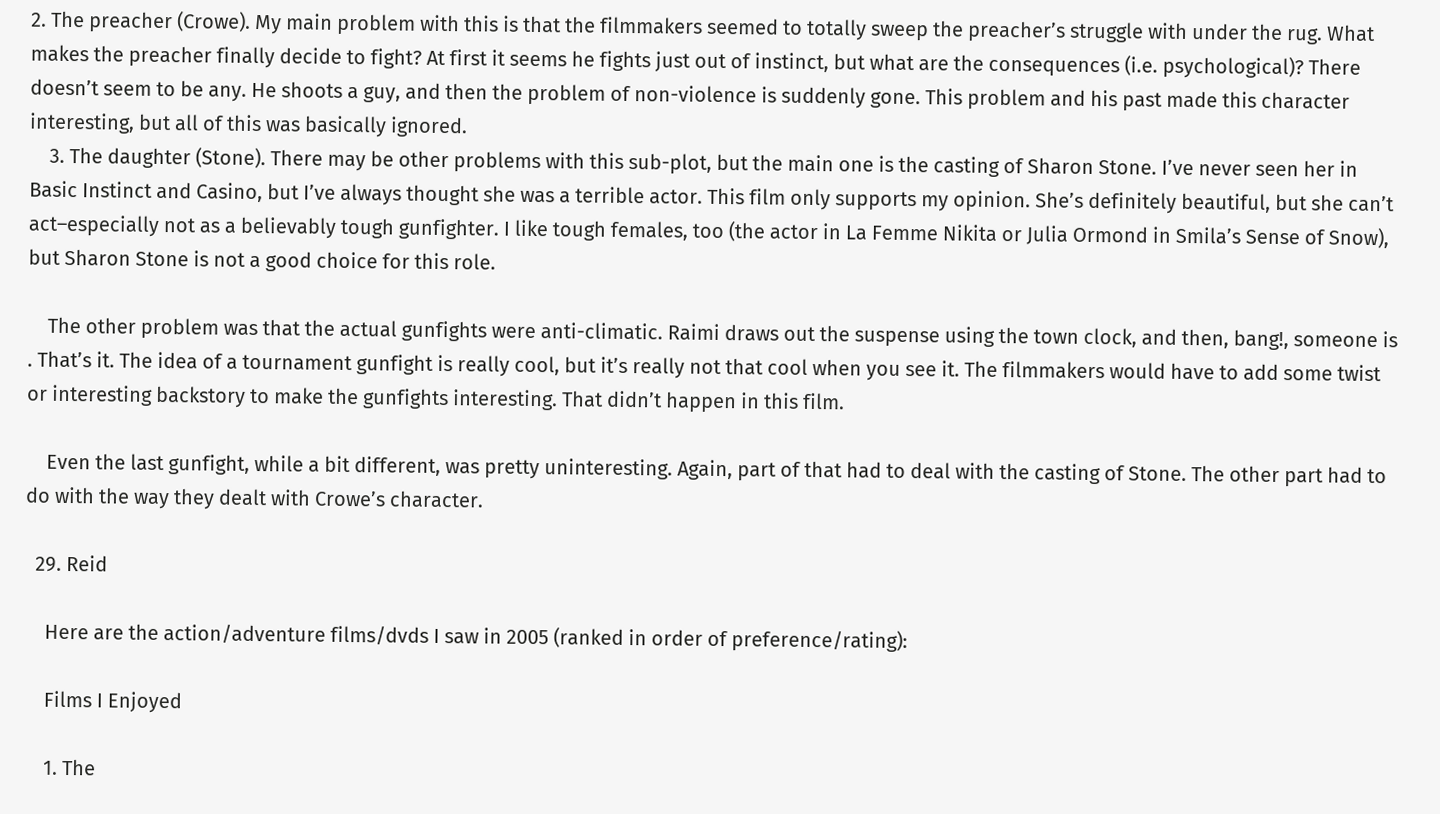2. The preacher (Crowe). My main problem with this is that the filmmakers seemed to totally sweep the preacher’s struggle with under the rug. What makes the preacher finally decide to fight? At first it seems he fights just out of instinct, but what are the consequences (i.e. psychological)? There doesn’t seem to be any. He shoots a guy, and then the problem of non-violence is suddenly gone. This problem and his past made this character interesting, but all of this was basically ignored.
    3. The daughter (Stone). There may be other problems with this sub-plot, but the main one is the casting of Sharon Stone. I’ve never seen her in Basic Instinct and Casino, but I’ve always thought she was a terrible actor. This film only supports my opinion. She’s definitely beautiful, but she can’t act–especially not as a believably tough gunfighter. I like tough females, too (the actor in La Femme Nikita or Julia Ormond in Smila’s Sense of Snow), but Sharon Stone is not a good choice for this role.

    The other problem was that the actual gunfights were anti-climatic. Raimi draws out the suspense using the town clock, and then, bang!, someone is . That’s it. The idea of a tournament gunfight is really cool, but it’s really not that cool when you see it. The filmmakers would have to add some twist or interesting backstory to make the gunfights interesting. That didn’t happen in this film.

    Even the last gunfight, while a bit different, was pretty uninteresting. Again, part of that had to deal with the casting of Stone. The other part had to do with the way they dealt with Crowe’s character.

  29. Reid

    Here are the action/adventure films/dvds I saw in 2005 (ranked in order of preference/rating):

    Films I Enjoyed

    1. The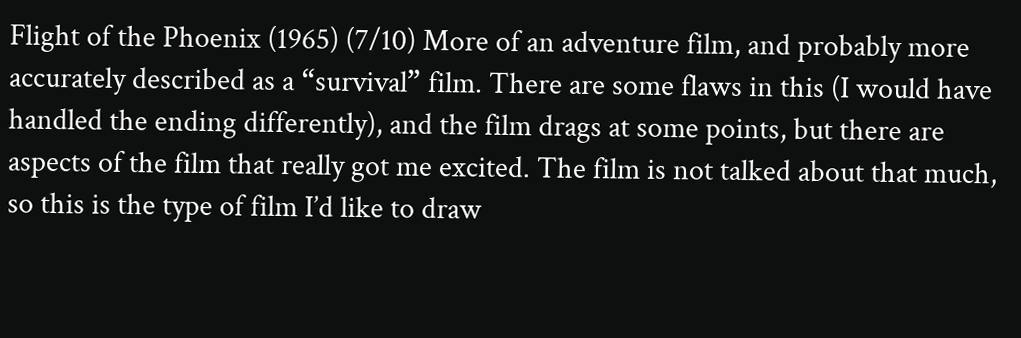Flight of the Phoenix (1965) (7/10) More of an adventure film, and probably more accurately described as a “survival” film. There are some flaws in this (I would have handled the ending differently), and the film drags at some points, but there are aspects of the film that really got me excited. The film is not talked about that much, so this is the type of film I’d like to draw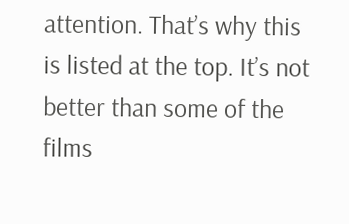attention. That’s why this is listed at the top. It’s not better than some of the films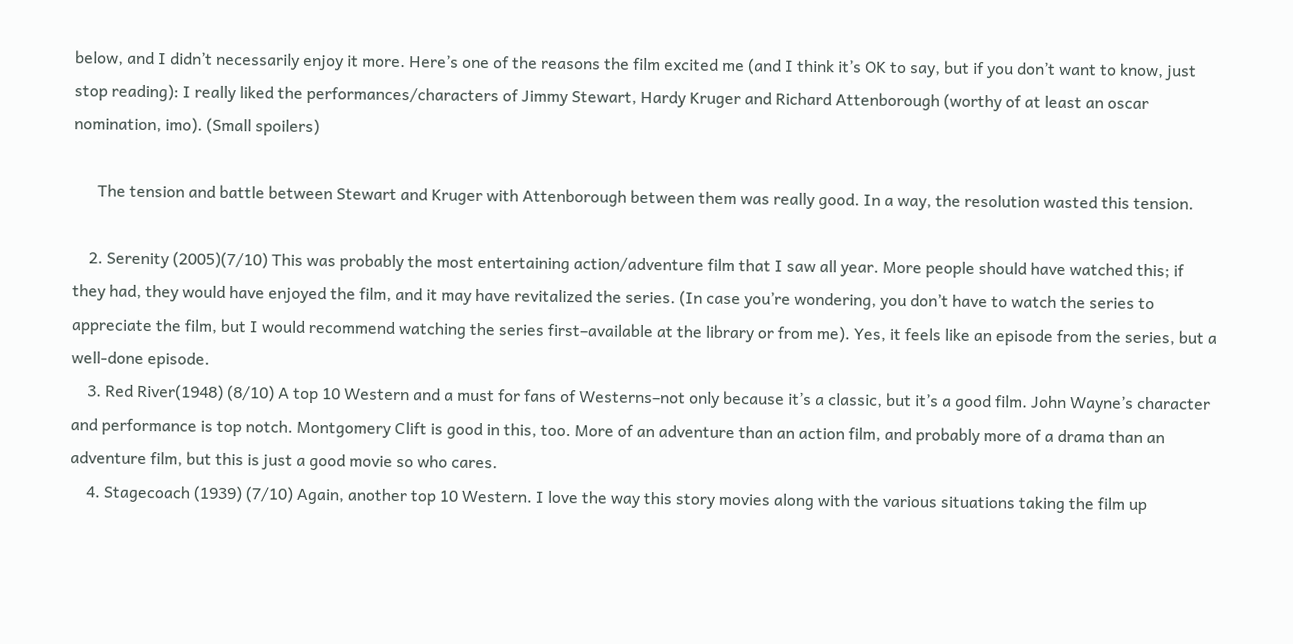below, and I didn’t necessarily enjoy it more. Here’s one of the reasons the film excited me (and I think it’s OK to say, but if you don’t want to know, just stop reading): I really liked the performances/characters of Jimmy Stewart, Hardy Kruger and Richard Attenborough (worthy of at least an oscar nomination, imo). (Small spoilers)

      The tension and battle between Stewart and Kruger with Attenborough between them was really good. In a way, the resolution wasted this tension.

    2. Serenity (2005)(7/10) This was probably the most entertaining action/adventure film that I saw all year. More people should have watched this; if they had, they would have enjoyed the film, and it may have revitalized the series. (In case you’re wondering, you don’t have to watch the series to appreciate the film, but I would recommend watching the series first–available at the library or from me). Yes, it feels like an episode from the series, but a well-done episode.
    3. Red River(1948) (8/10) A top 10 Western and a must for fans of Westerns–not only because it’s a classic, but it’s a good film. John Wayne’s character and performance is top notch. Montgomery Clift is good in this, too. More of an adventure than an action film, and probably more of a drama than an adventure film, but this is just a good movie so who cares.
    4. Stagecoach (1939) (7/10) Again, another top 10 Western. I love the way this story movies along with the various situations taking the film up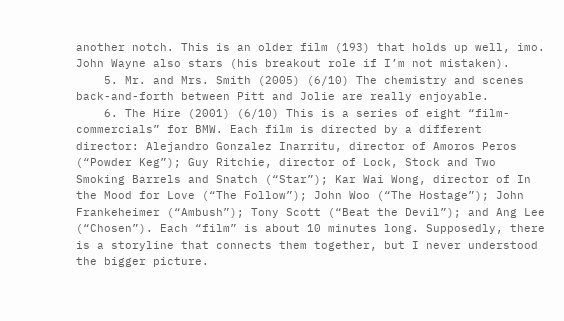another notch. This is an older film (193) that holds up well, imo. John Wayne also stars (his breakout role if I’m not mistaken).
    5. Mr. and Mrs. Smith (2005) (6/10) The chemistry and scenes back-and-forth between Pitt and Jolie are really enjoyable.
    6. The Hire (2001) (6/10) This is a series of eight “film-commercials” for BMW. Each film is directed by a different director: Alejandro Gonzalez Inarritu, director of Amoros Peros (“Powder Keg”); Guy Ritchie, director of Lock, Stock and Two Smoking Barrels and Snatch (“Star”); Kar Wai Wong, director of In the Mood for Love (“The Follow”); John Woo (“The Hostage”); John Frankeheimer (“Ambush”); Tony Scott (“Beat the Devil”); and Ang Lee (“Chosen”). Each “film” is about 10 minutes long. Supposedly, there is a storyline that connects them together, but I never understood the bigger picture.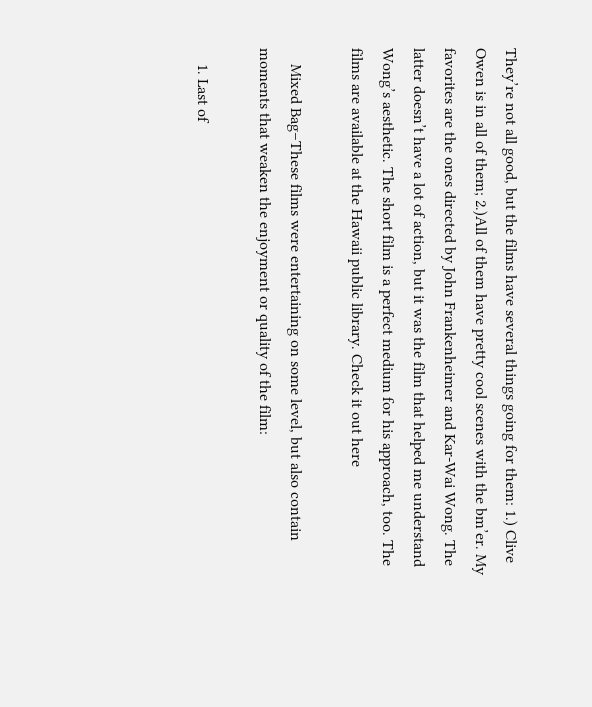They’re not all good, but the films have several things going for them: 1.) Clive Owen is in all of them; 2.)All of them have pretty cool scenes with the bm’er. My favorites are the ones directed by John Frankenheimer and Kar-Wai Wong. The latter doesn’t have a lot of action, but it was the film that helped me understand Wong’s aesthetic. The short film is a perfect medium for his approach, too. The films are available at the Hawaii public library. Check it out here

    Mixed Bag–These films were entertaining on some level, but also contain moments that weaken the enjoyment or quality of the film:

    1. Last of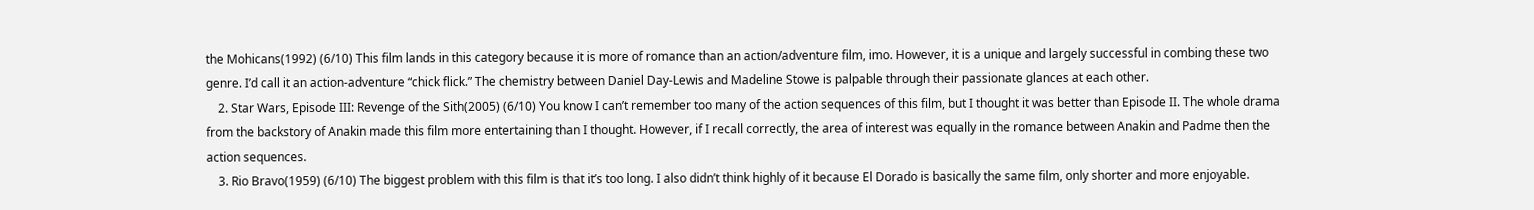the Mohicans(1992) (6/10) This film lands in this category because it is more of romance than an action/adventure film, imo. However, it is a unique and largely successful in combing these two genre. I’d call it an action-adventure “chick flick.” The chemistry between Daniel Day-Lewis and Madeline Stowe is palpable through their passionate glances at each other.
    2. Star Wars, Episode III: Revenge of the Sith(2005) (6/10) You know I can’t remember too many of the action sequences of this film, but I thought it was better than Episode II. The whole drama from the backstory of Anakin made this film more entertaining than I thought. However, if I recall correctly, the area of interest was equally in the romance between Anakin and Padme then the action sequences.
    3. Rio Bravo(1959) (6/10) The biggest problem with this film is that it’s too long. I also didn’t think highly of it because El Dorado is basically the same film, only shorter and more enjoyable.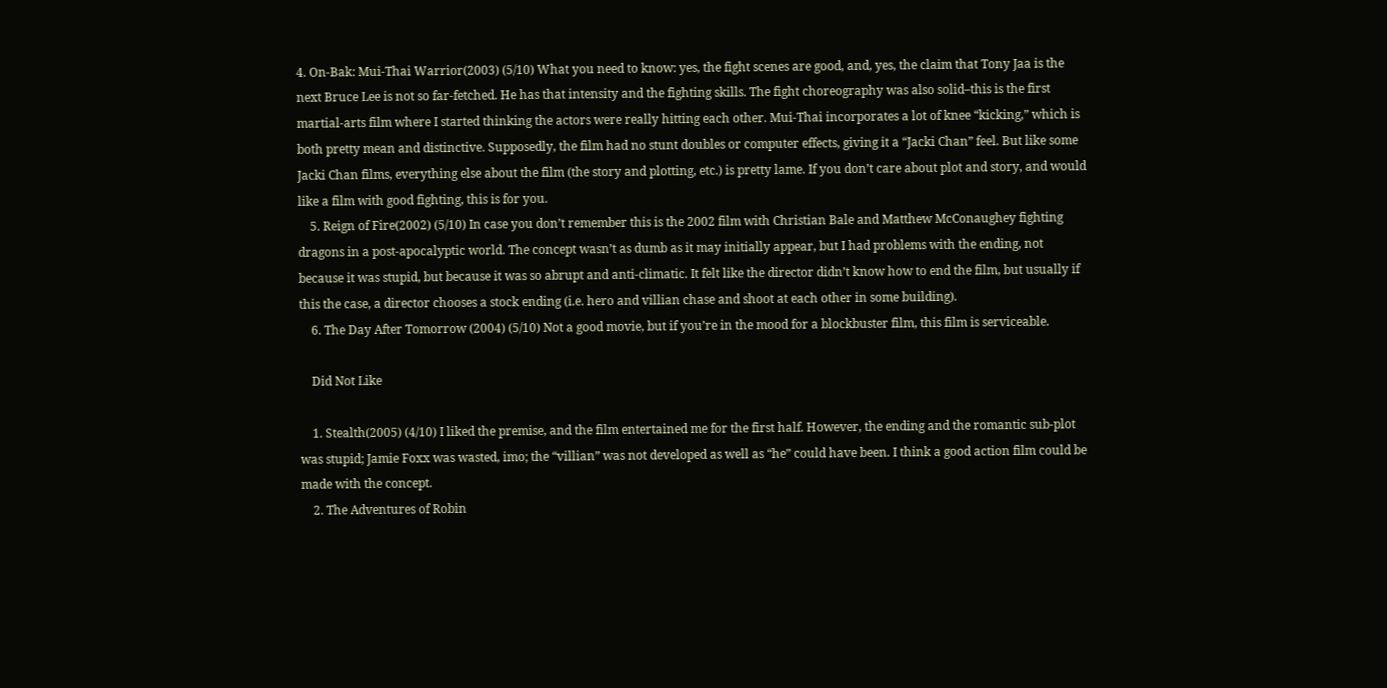4. On-Bak: Mui-Thai Warrior(2003) (5/10) What you need to know: yes, the fight scenes are good, and, yes, the claim that Tony Jaa is the next Bruce Lee is not so far-fetched. He has that intensity and the fighting skills. The fight choreography was also solid–this is the first martial-arts film where I started thinking the actors were really hitting each other. Mui-Thai incorporates a lot of knee “kicking,” which is both pretty mean and distinctive. Supposedly, the film had no stunt doubles or computer effects, giving it a “Jacki Chan” feel. But like some Jacki Chan films, everything else about the film (the story and plotting, etc.) is pretty lame. If you don’t care about plot and story, and would like a film with good fighting, this is for you.
    5. Reign of Fire(2002) (5/10) In case you don’t remember this is the 2002 film with Christian Bale and Matthew McConaughey fighting dragons in a post-apocalyptic world. The concept wasn’t as dumb as it may initially appear, but I had problems with the ending, not because it was stupid, but because it was so abrupt and anti-climatic. It felt like the director didn’t know how to end the film, but usually if this the case, a director chooses a stock ending (i.e. hero and villian chase and shoot at each other in some building).
    6. The Day After Tomorrow (2004) (5/10) Not a good movie, but if you’re in the mood for a blockbuster film, this film is serviceable.

    Did Not Like

    1. Stealth(2005) (4/10) I liked the premise, and the film entertained me for the first half. However, the ending and the romantic sub-plot was stupid; Jamie Foxx was wasted, imo; the “villian” was not developed as well as “he” could have been. I think a good action film could be made with the concept.
    2. The Adventures of Robin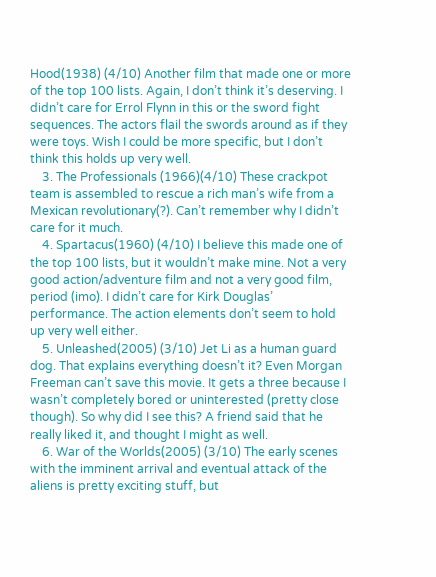Hood(1938) (4/10) Another film that made one or more of the top 100 lists. Again, I don’t think it’s deserving. I didn’t care for Errol Flynn in this or the sword fight sequences. The actors flail the swords around as if they were toys. Wish I could be more specific, but I don’t think this holds up very well.
    3. The Professionals (1966)(4/10) These crackpot team is assembled to rescue a rich man’s wife from a Mexican revolutionary(?). Can’t remember why I didn’t care for it much.
    4. Spartacus(1960) (4/10) I believe this made one of the top 100 lists, but it wouldn’t make mine. Not a very good action/adventure film and not a very good film, period (imo). I didn’t care for Kirk Douglas’ performance. The action elements don’t seem to hold up very well either.
    5. Unleashed(2005) (3/10) Jet Li as a human guard dog. That explains everything doesn’t it? Even Morgan Freeman can’t save this movie. It gets a three because I wasn’t completely bored or uninterested (pretty close though). So why did I see this? A friend said that he really liked it, and thought I might as well.
    6. War of the Worlds(2005) (3/10) The early scenes with the imminent arrival and eventual attack of the aliens is pretty exciting stuff, but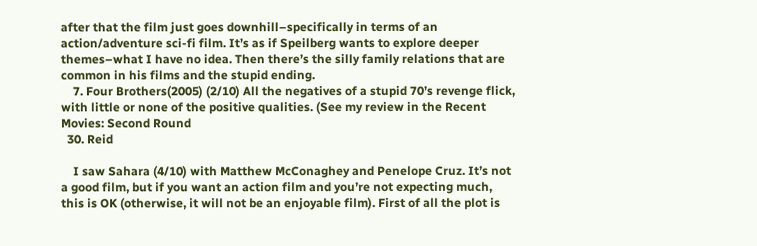after that the film just goes downhill–specifically in terms of an action/adventure sci-fi film. It’s as if Speilberg wants to explore deeper themes–what I have no idea. Then there’s the silly family relations that are common in his films and the stupid ending.
    7. Four Brothers(2005) (2/10) All the negatives of a stupid 70’s revenge flick, with little or none of the positive qualities. (See my review in the Recent Movies: Second Round
  30. Reid

    I saw Sahara (4/10) with Matthew McConaghey and Penelope Cruz. It’s not a good film, but if you want an action film and you’re not expecting much, this is OK (otherwise, it will not be an enjoyable film). First of all the plot is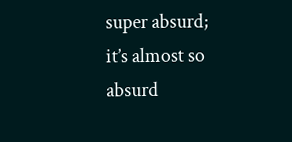super absurd; it’s almost so absurd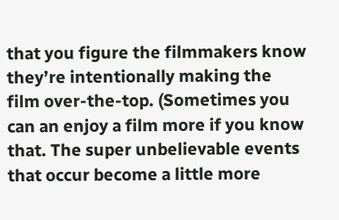that you figure the filmmakers know they’re intentionally making the film over-the-top. (Sometimes you can an enjoy a film more if you know that. The super unbelievable events that occur become a little more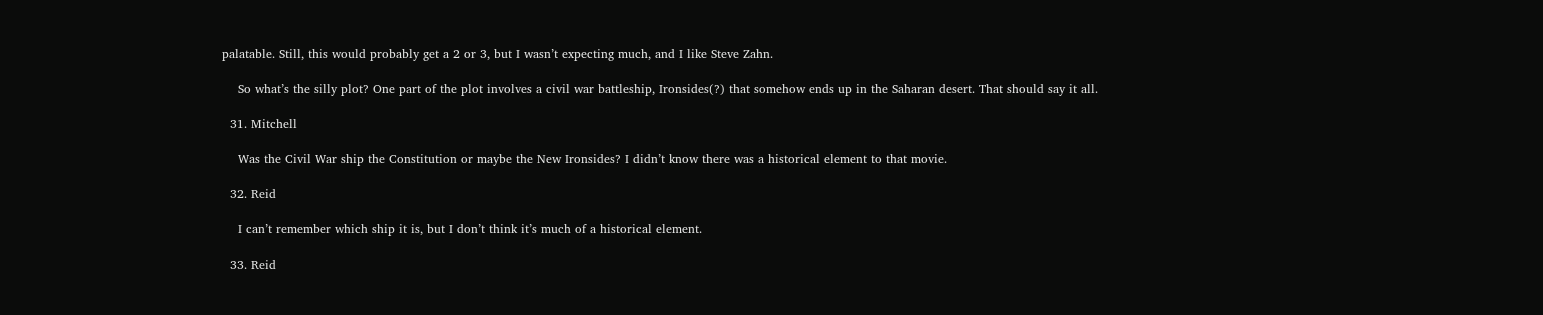palatable. Still, this would probably get a 2 or 3, but I wasn’t expecting much, and I like Steve Zahn.

    So what’s the silly plot? One part of the plot involves a civil war battleship, Ironsides(?) that somehow ends up in the Saharan desert. That should say it all.

  31. Mitchell

    Was the Civil War ship the Constitution or maybe the New Ironsides? I didn’t know there was a historical element to that movie.

  32. Reid

    I can’t remember which ship it is, but I don’t think it’s much of a historical element.

  33. Reid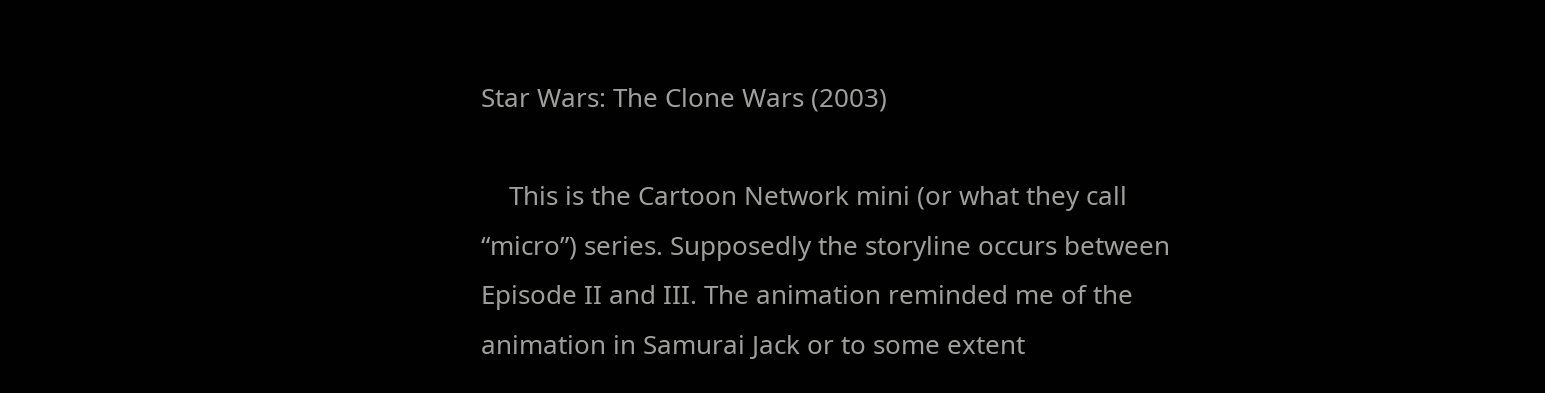Star Wars: The Clone Wars (2003)

    This is the Cartoon Network mini (or what they call “micro”) series. Supposedly the storyline occurs between Episode II and III. The animation reminded me of the animation in Samurai Jack or to some extent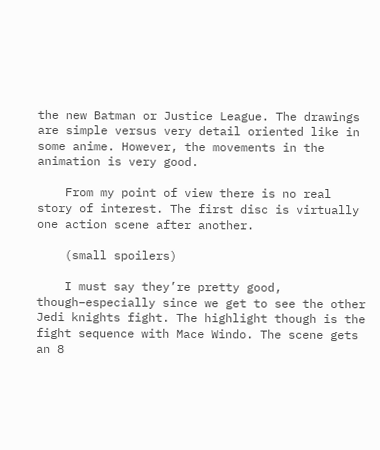the new Batman or Justice League. The drawings are simple versus very detail oriented like in some anime. However, the movements in the animation is very good.

    From my point of view there is no real story of interest. The first disc is virtually one action scene after another.

    (small spoilers)

    I must say they’re pretty good, though–especially since we get to see the other Jedi knights fight. The highlight though is the fight sequence with Mace Windo. The scene gets an 8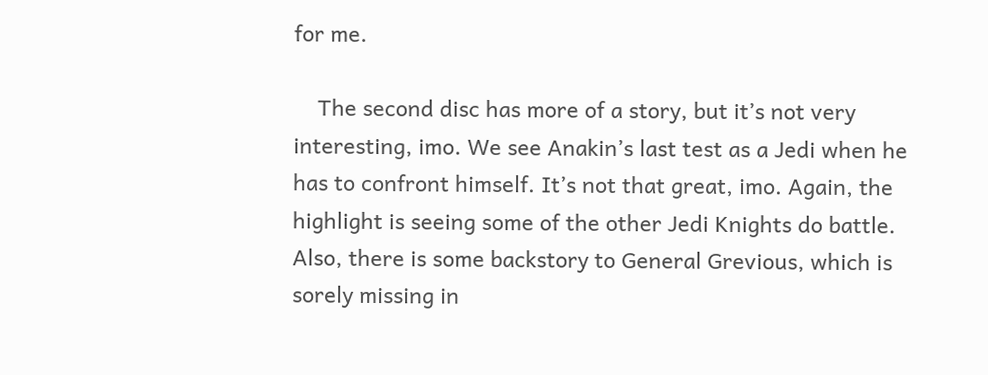for me.

    The second disc has more of a story, but it’s not very interesting, imo. We see Anakin’s last test as a Jedi when he has to confront himself. It’s not that great, imo. Again, the highlight is seeing some of the other Jedi Knights do battle. Also, there is some backstory to General Grevious, which is sorely missing in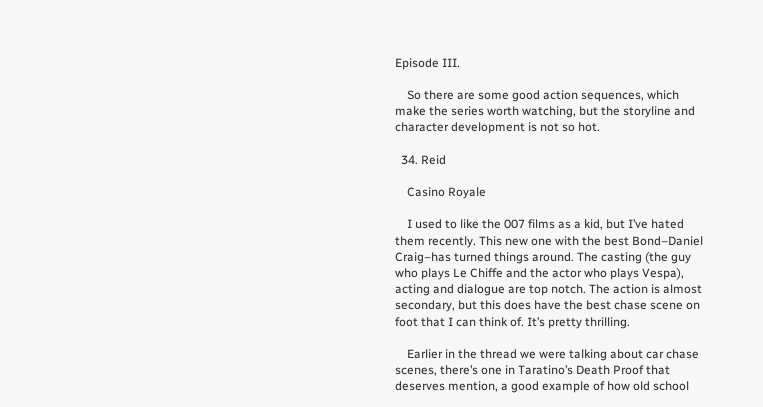Episode III.

    So there are some good action sequences, which make the series worth watching, but the storyline and character development is not so hot.

  34. Reid

    Casino Royale

    I used to like the 007 films as a kid, but I’ve hated them recently. This new one with the best Bond–Daniel Craig–has turned things around. The casting (the guy who plays Le Chiffe and the actor who plays Vespa), acting and dialogue are top notch. The action is almost secondary, but this does have the best chase scene on foot that I can think of. It’s pretty thrilling.

    Earlier in the thread we were talking about car chase scenes, there’s one in Taratino’s Death Proof that deserves mention, a good example of how old school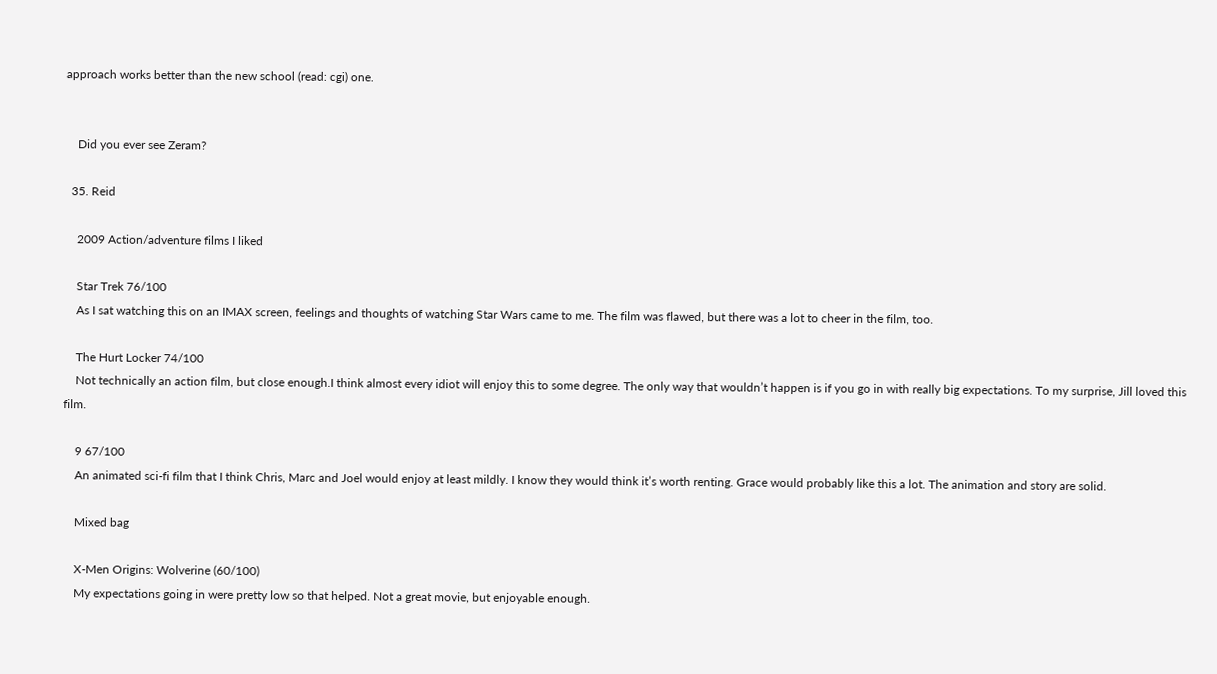approach works better than the new school (read: cgi) one.


    Did you ever see Zeram?

  35. Reid

    2009 Action/adventure films I liked

    Star Trek 76/100
    As I sat watching this on an IMAX screen, feelings and thoughts of watching Star Wars came to me. The film was flawed, but there was a lot to cheer in the film, too.

    The Hurt Locker 74/100
    Not technically an action film, but close enough.I think almost every idiot will enjoy this to some degree. The only way that wouldn’t happen is if you go in with really big expectations. To my surprise, Jill loved this film.

    9 67/100
    An animated sci-fi film that I think Chris, Marc and Joel would enjoy at least mildly. I know they would think it’s worth renting. Grace would probably like this a lot. The animation and story are solid.

    Mixed bag

    X-Men Origins: Wolverine (60/100)
    My expectations going in were pretty low so that helped. Not a great movie, but enjoyable enough.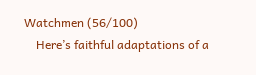Watchmen (56/100)
    Here’s faithful adaptations of a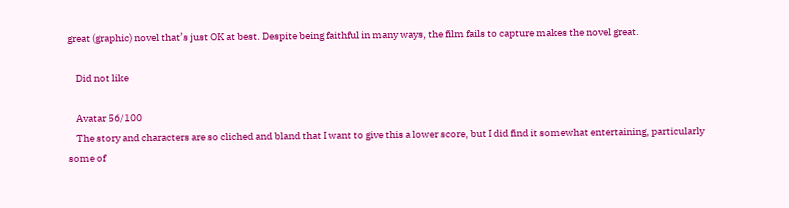great (graphic) novel that’s just OK at best. Despite being faithful in many ways, the film fails to capture makes the novel great.

    Did not like

    Avatar 56/100
    The story and characters are so cliched and bland that I want to give this a lower score, but I did find it somewhat entertaining, particularly some of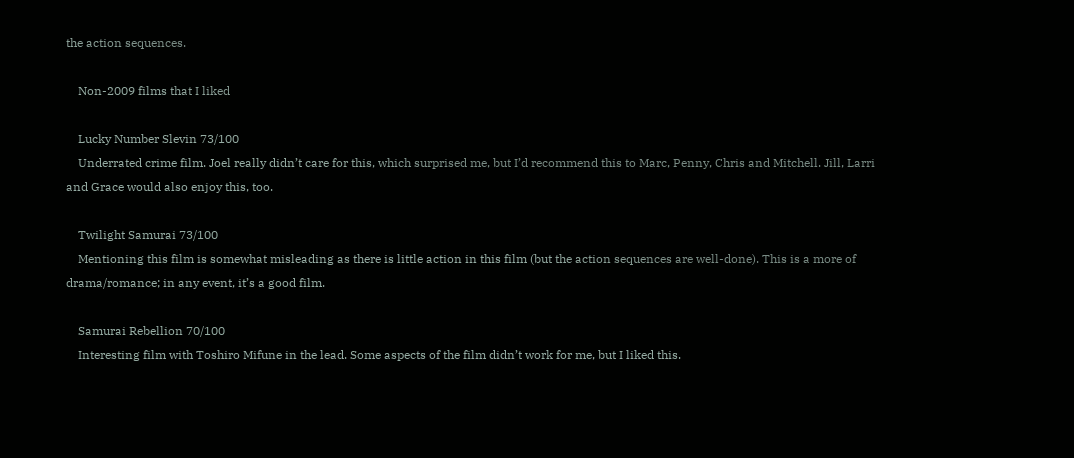the action sequences.

    Non-2009 films that I liked

    Lucky Number Slevin 73/100
    Underrated crime film. Joel really didn’t care for this, which surprised me, but I’d recommend this to Marc, Penny, Chris and Mitchell. Jill, Larri and Grace would also enjoy this, too.

    Twilight Samurai 73/100
    Mentioning this film is somewhat misleading as there is little action in this film (but the action sequences are well-done). This is a more of drama/romance; in any event, it’s a good film.

    Samurai Rebellion 70/100
    Interesting film with Toshiro Mifune in the lead. Some aspects of the film didn’t work for me, but I liked this.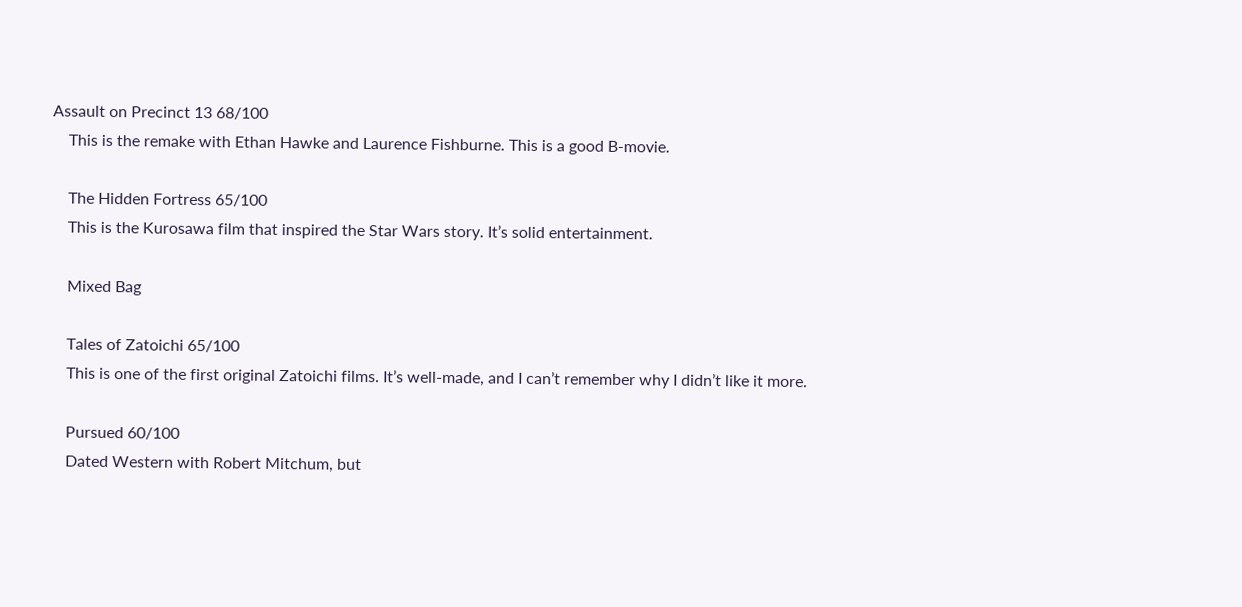Assault on Precinct 13 68/100
    This is the remake with Ethan Hawke and Laurence Fishburne. This is a good B-movie.

    The Hidden Fortress 65/100
    This is the Kurosawa film that inspired the Star Wars story. It’s solid entertainment.

    Mixed Bag

    Tales of Zatoichi 65/100
    This is one of the first original Zatoichi films. It’s well-made, and I can’t remember why I didn’t like it more.

    Pursued 60/100
    Dated Western with Robert Mitchum, but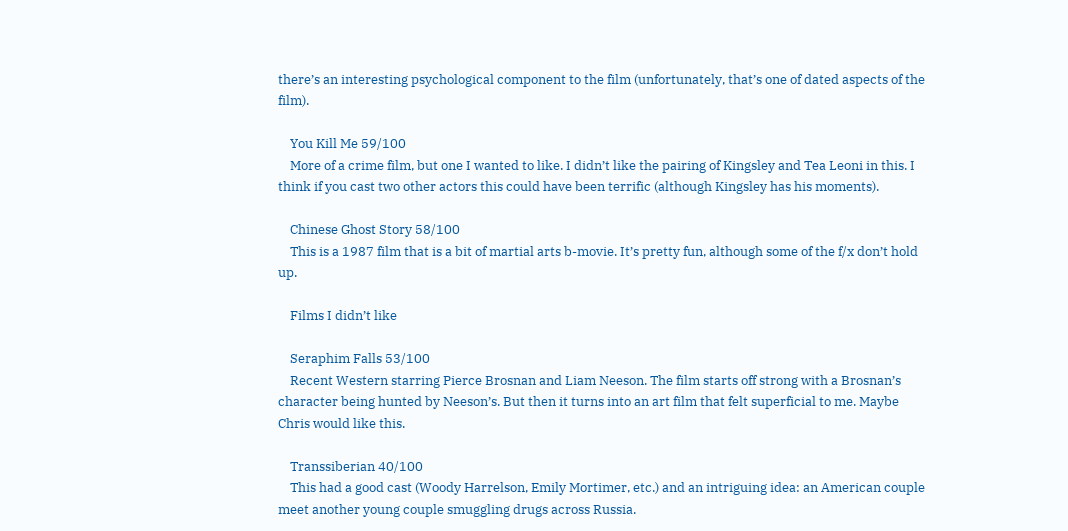there’s an interesting psychological component to the film (unfortunately, that’s one of dated aspects of the film).

    You Kill Me 59/100
    More of a crime film, but one I wanted to like. I didn’t like the pairing of Kingsley and Tea Leoni in this. I think if you cast two other actors this could have been terrific (although Kingsley has his moments).

    Chinese Ghost Story 58/100
    This is a 1987 film that is a bit of martial arts b-movie. It’s pretty fun, although some of the f/x don’t hold up.

    Films I didn’t like

    Seraphim Falls 53/100
    Recent Western starring Pierce Brosnan and Liam Neeson. The film starts off strong with a Brosnan’s character being hunted by Neeson’s. But then it turns into an art film that felt superficial to me. Maybe Chris would like this.

    Transsiberian 40/100
    This had a good cast (Woody Harrelson, Emily Mortimer, etc.) and an intriguing idea: an American couple meet another young couple smuggling drugs across Russia.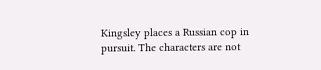Kingsley places a Russian cop in pursuit. The characters are not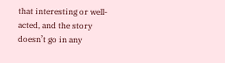that interesting or well-acted, and the story doesn’t go in any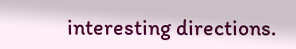interesting directions.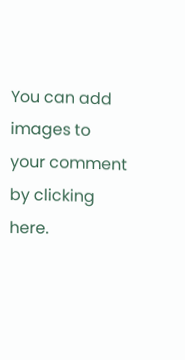You can add images to your comment by clicking here.